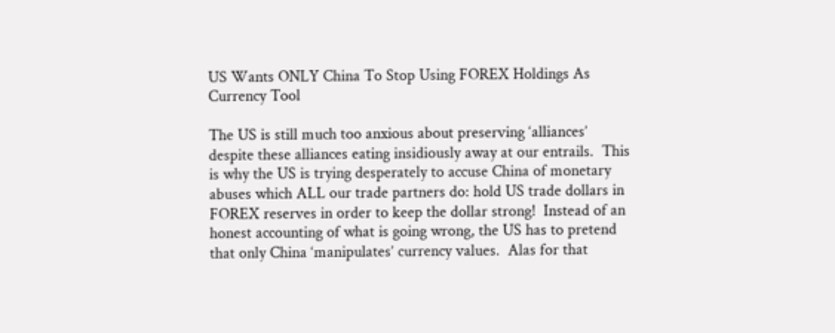US Wants ONLY China To Stop Using FOREX Holdings As Currency Tool

The US is still much too anxious about preserving ‘alliances’ despite these alliances eating insidiously away at our entrails.  This is why the US is trying desperately to accuse China of monetary abuses which ALL our trade partners do: hold US trade dollars in FOREX reserves in order to keep the dollar strong!  Instead of an honest accounting of what is going wrong, the US has to pretend that only China ‘manipulates’ currency values.  Alas for that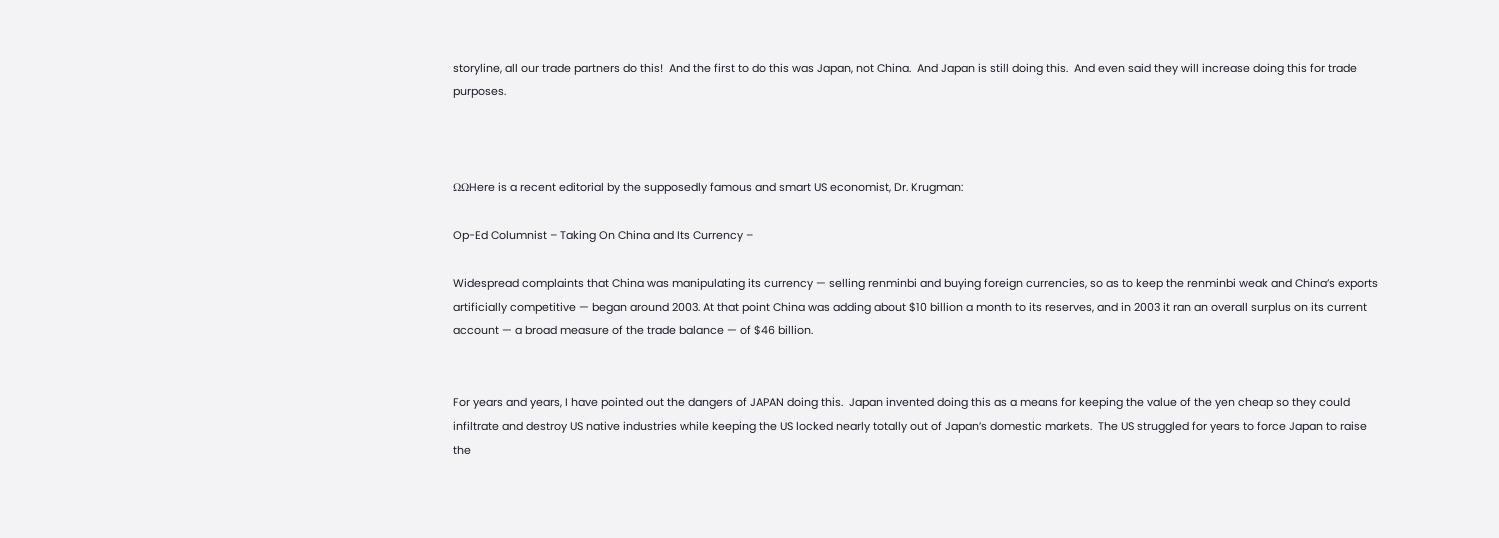storyline, all our trade partners do this!  And the first to do this was Japan, not China.  And Japan is still doing this.  And even said they will increase doing this for trade purposes.



ΩΩHere is a recent editorial by the supposedly famous and smart US economist, Dr. Krugman:

Op-Ed Columnist – Taking On China and Its Currency –

Widespread complaints that China was manipulating its currency — selling renminbi and buying foreign currencies, so as to keep the renminbi weak and China’s exports artificially competitive — began around 2003. At that point China was adding about $10 billion a month to its reserves, and in 2003 it ran an overall surplus on its current account — a broad measure of the trade balance — of $46 billion.


For years and years, I have pointed out the dangers of JAPAN doing this.  Japan invented doing this as a means for keeping the value of the yen cheap so they could infiltrate and destroy US native industries while keeping the US locked nearly totally out of Japan’s domestic markets.  The US struggled for years to force Japan to raise the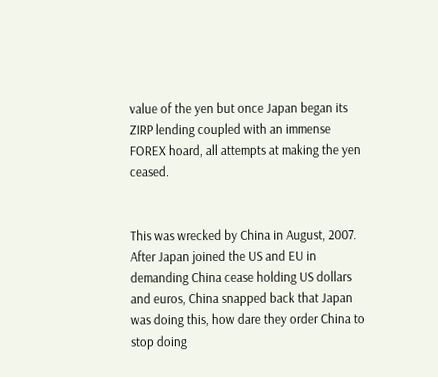value of the yen but once Japan began its ZIRP lending coupled with an immense FOREX hoard, all attempts at making the yen ceased.


This was wrecked by China in August, 2007.  After Japan joined the US and EU in demanding China cease holding US dollars and euros, China snapped back that Japan was doing this, how dare they order China to stop doing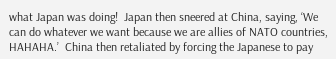what Japan was doing!  Japan then sneered at China, saying, ‘We can do whatever we want because we are allies of NATO countries, HAHAHA.’  China then retaliated by forcing the Japanese to pay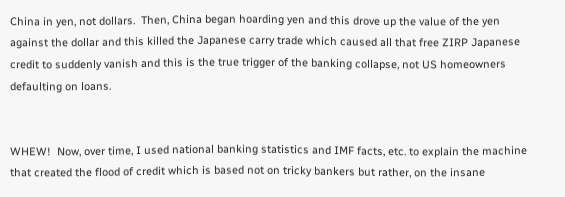China in yen, not dollars.  Then, China began hoarding yen and this drove up the value of the yen against the dollar and this killed the Japanese carry trade which caused all that free ZIRP Japanese credit to suddenly vanish and this is the true trigger of the banking collapse, not US homeowners defaulting on loans.


WHEW!  Now, over time, I used national banking statistics and IMF facts, etc. to explain the machine that created the flood of credit which is based not on tricky bankers but rather, on the insane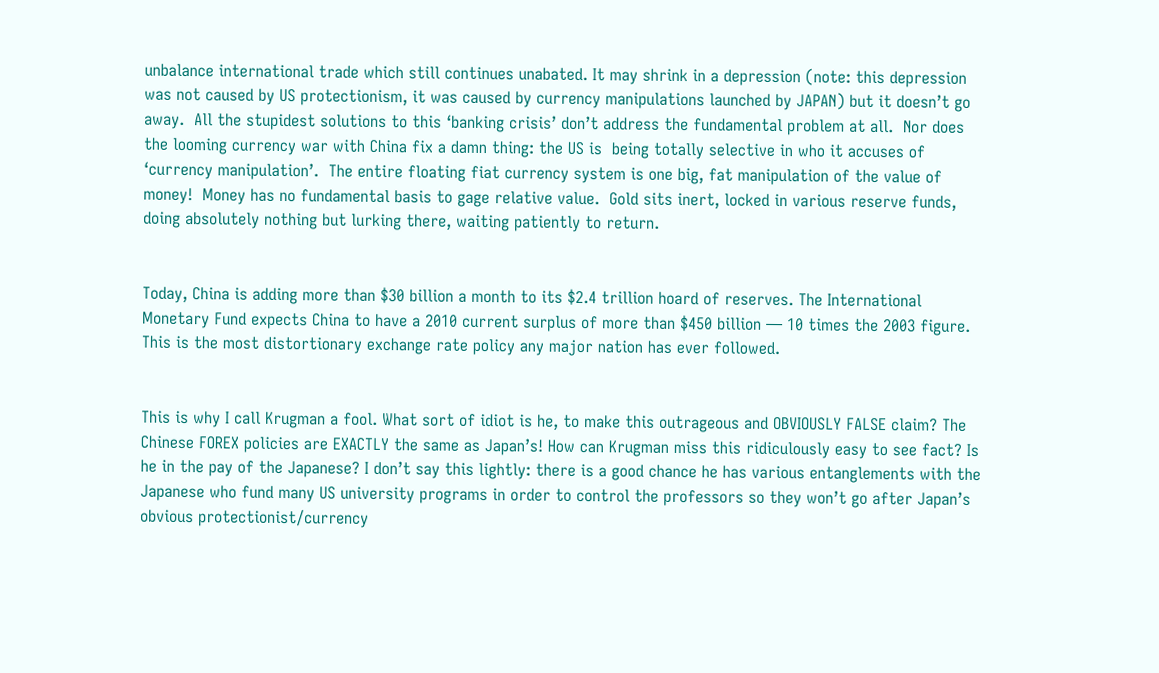unbalance international trade which still continues unabated. It may shrink in a depression (note: this depression was not caused by US protectionism, it was caused by currency manipulations launched by JAPAN) but it doesn’t go away.  All the stupidest solutions to this ‘banking crisis’ don’t address the fundamental problem at all.  Nor does the looming currency war with China fix a damn thing: the US is  being totally selective in who it accuses of ‘currency manipulation’.  The entire floating fiat currency system is one big, fat manipulation of the value of money!  Money has no fundamental basis to gage relative value.  Gold sits inert, locked in various reserve funds, doing absolutely nothing but lurking there, waiting patiently to return.


Today, China is adding more than $30 billion a month to its $2.4 trillion hoard of reserves. The International Monetary Fund expects China to have a 2010 current surplus of more than $450 billion — 10 times the 2003 figure. This is the most distortionary exchange rate policy any major nation has ever followed.


This is why I call Krugman a fool. What sort of idiot is he, to make this outrageous and OBVIOUSLY FALSE claim? The Chinese FOREX policies are EXACTLY the same as Japan’s! How can Krugman miss this ridiculously easy to see fact? Is he in the pay of the Japanese? I don’t say this lightly: there is a good chance he has various entanglements with the Japanese who fund many US university programs in order to control the professors so they won’t go after Japan’s obvious protectionist/currency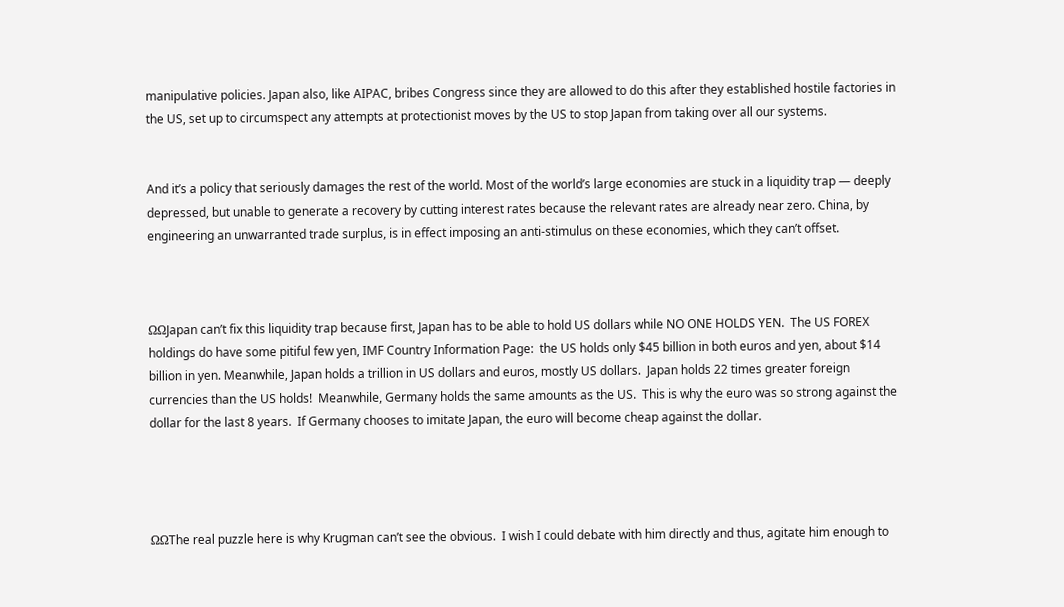manipulative policies. Japan also, like AIPAC, bribes Congress since they are allowed to do this after they established hostile factories in the US, set up to circumspect any attempts at protectionist moves by the US to stop Japan from taking over all our systems.


And it’s a policy that seriously damages the rest of the world. Most of the world’s large economies are stuck in a liquidity trap — deeply depressed, but unable to generate a recovery by cutting interest rates because the relevant rates are already near zero. China, by engineering an unwarranted trade surplus, is in effect imposing an anti-stimulus on these economies, which they can’t offset.



ΩΩJapan can’t fix this liquidity trap because first, Japan has to be able to hold US dollars while NO ONE HOLDS YEN.  The US FOREX holdings do have some pitiful few yen, IMF Country Information Page:  the US holds only $45 billion in both euros and yen, about $14 billion in yen. Meanwhile, Japan holds a trillion in US dollars and euros, mostly US dollars.  Japan holds 22 times greater foreign currencies than the US holds!  Meanwhile, Germany holds the same amounts as the US.  This is why the euro was so strong against the dollar for the last 8 years.  If Germany chooses to imitate Japan, the euro will become cheap against the dollar.




ΩΩThe real puzzle here is why Krugman can’t see the obvious.  I wish I could debate with him directly and thus, agitate him enough to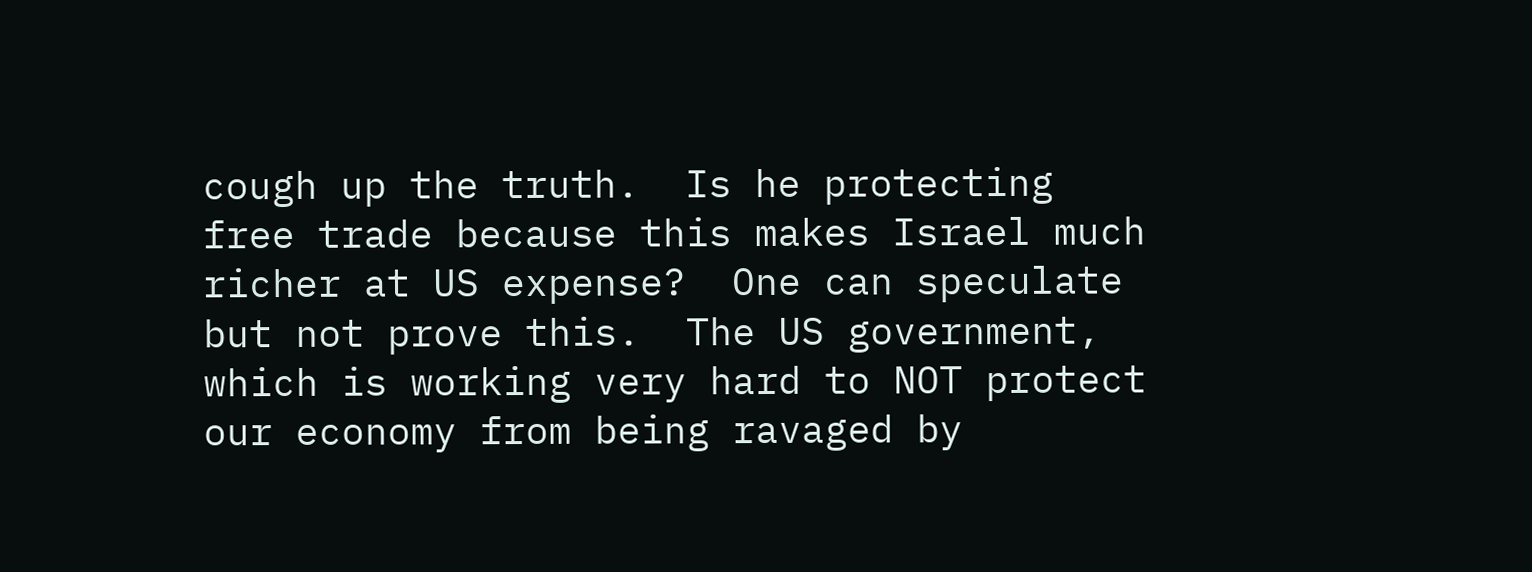cough up the truth.  Is he protecting free trade because this makes Israel much richer at US expense?  One can speculate but not prove this.  The US government, which is working very hard to NOT protect our economy from being ravaged by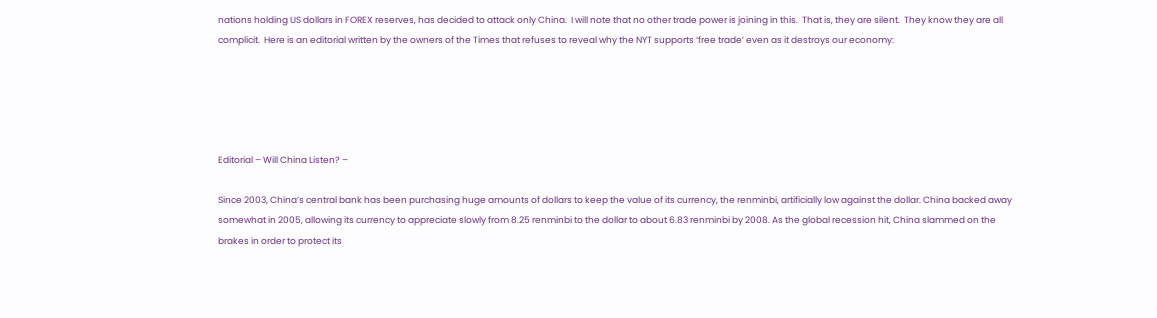nations holding US dollars in FOREX reserves, has decided to attack only China.  I will note that no other trade power is joining in this.  That is, they are silent.  They know they are all complicit.  Here is an editorial written by the owners of the Times that refuses to reveal why the NYT supports ‘free trade’ even as it destroys our economy:





Editorial – Will China Listen? –

Since 2003, China’s central bank has been purchasing huge amounts of dollars to keep the value of its currency, the renminbi, artificially low against the dollar. China backed away somewhat in 2005, allowing its currency to appreciate slowly from 8.25 renminbi to the dollar to about 6.83 renminbi by 2008. As the global recession hit, China slammed on the brakes in order to protect its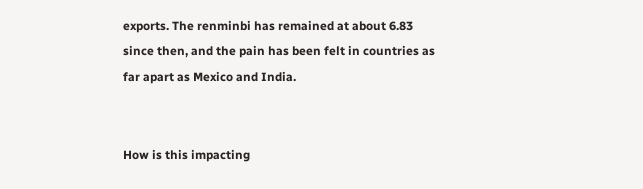exports. The renminbi has remained at about 6.83 since then, and the pain has been felt in countries as far apart as Mexico and India.


How is this impacting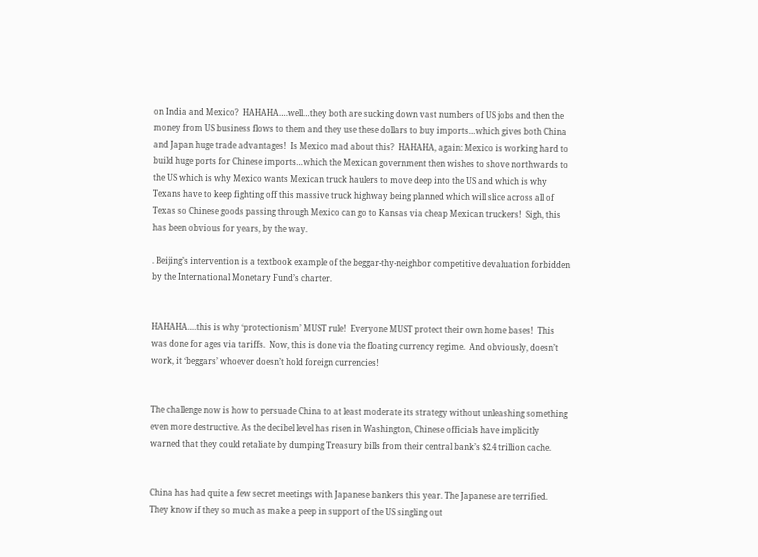on India and Mexico?  HAHAHA….well…they both are sucking down vast numbers of US jobs and then the money from US business flows to them and they use these dollars to buy imports…which gives both China and Japan huge trade advantages!  Is Mexico mad about this?  HAHAHA, again: Mexico is working hard to build huge ports for Chinese imports…which the Mexican government then wishes to shove northwards to the US which is why Mexico wants Mexican truck haulers to move deep into the US and which is why Texans have to keep fighting off this massive truck highway being planned which will slice across all of Texas so Chinese goods passing through Mexico can go to Kansas via cheap Mexican truckers!  Sigh, this has been obvious for years, by the way.

. Beijing’s intervention is a textbook example of the beggar-thy-neighbor competitive devaluation forbidden by the International Monetary Fund’s charter.


HAHAHA….this is why ‘protectionism’ MUST rule!  Everyone MUST protect their own home bases!  This was done for ages via tariffs.  Now, this is done via the floating currency regime.  And obviously, doesn’t work, it ‘beggars’ whoever doesn’t hold foreign currencies!


The challenge now is how to persuade China to at least moderate its strategy without unleashing something even more destructive. As the decibel level has risen in Washington, Chinese officials have implicitly warned that they could retaliate by dumping Treasury bills from their central bank’s $2.4 trillion cache.


China has had quite a few secret meetings with Japanese bankers this year. The Japanese are terrified.  They know if they so much as make a peep in support of the US singling out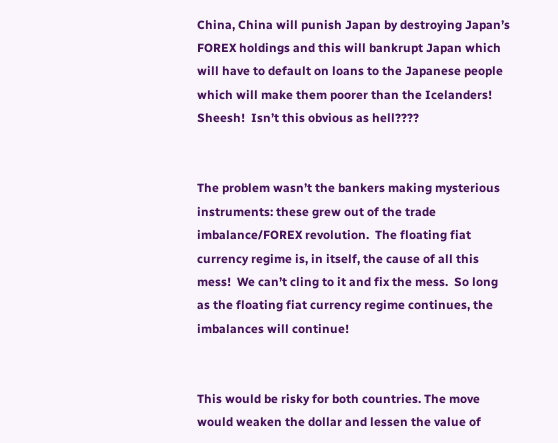China, China will punish Japan by destroying Japan’s FOREX holdings and this will bankrupt Japan which will have to default on loans to the Japanese people which will make them poorer than the Icelanders!  Sheesh!  Isn’t this obvious as hell????


The problem wasn’t the bankers making mysterious instruments: these grew out of the trade imbalance/FOREX revolution.  The floating fiat currency regime is, in itself, the cause of all this mess!  We can’t cling to it and fix the mess.  So long as the floating fiat currency regime continues, the imbalances will continue!


This would be risky for both countries. The move would weaken the dollar and lessen the value of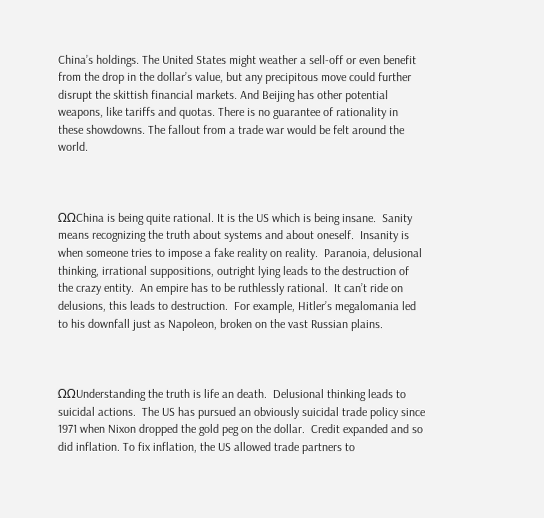China’s holdings. The United States might weather a sell-off or even benefit from the drop in the dollar’s value, but any precipitous move could further disrupt the skittish financial markets. And Beijing has other potential weapons, like tariffs and quotas. There is no guarantee of rationality in these showdowns. The fallout from a trade war would be felt around the world.



ΩΩChina is being quite rational. It is the US which is being insane.  Sanity means recognizing the truth about systems and about oneself.  Insanity is when someone tries to impose a fake reality on reality.  Paranoia, delusional thinking, irrational suppositions, outright lying leads to the destruction of the crazy entity.  An empire has to be ruthlessly rational.  It can’t ride on delusions, this leads to destruction.  For example, Hitler’s megalomania led to his downfall just as Napoleon, broken on the vast Russian plains.



ΩΩUnderstanding the truth is life an death.  Delusional thinking leads to suicidal actions.  The US has pursued an obviously suicidal trade policy since 1971 when Nixon dropped the gold peg on the dollar.  Credit expanded and so did inflation. To fix inflation, the US allowed trade partners to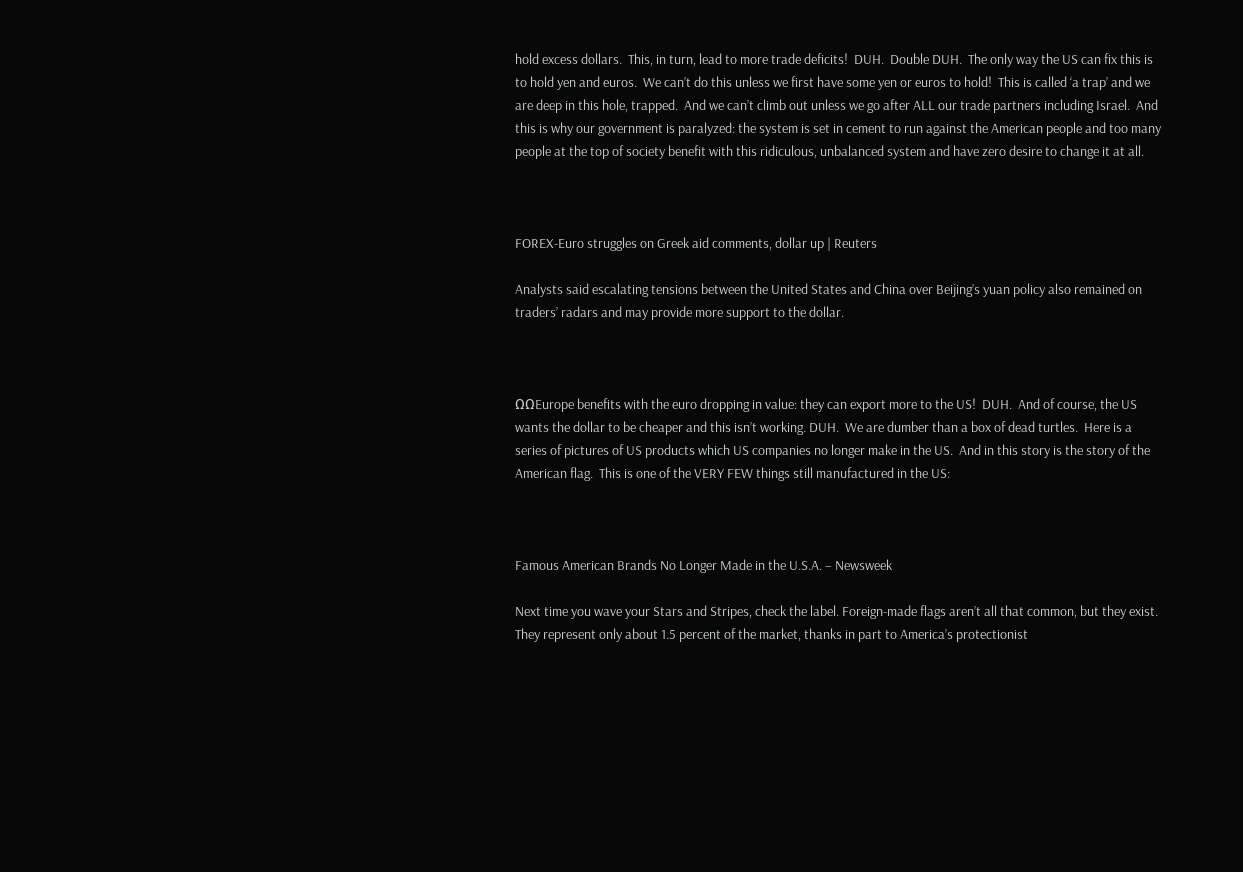hold excess dollars.  This, in turn, lead to more trade deficits!  DUH.  Double DUH.  The only way the US can fix this is to hold yen and euros.  We can’t do this unless we first have some yen or euros to hold!  This is called ‘a trap’ and we are deep in this hole, trapped.  And we can’t climb out unless we go after ALL our trade partners including Israel.  And this is why our government is paralyzed: the system is set in cement to run against the American people and too many people at the top of society benefit with this ridiculous, unbalanced system and have zero desire to change it at all.



FOREX-Euro struggles on Greek aid comments, dollar up | Reuters

Analysts said escalating tensions between the United States and China over Beijing’s yuan policy also remained on traders’ radars and may provide more support to the dollar.



ΩΩEurope benefits with the euro dropping in value: they can export more to the US!  DUH.  And of course, the US wants the dollar to be cheaper and this isn’t working. DUH.  We are dumber than a box of dead turtles.  Here is a series of pictures of US products which US companies no longer make in the US.  And in this story is the story of the American flag.  This is one of the VERY FEW things still manufactured in the US:



Famous American Brands No Longer Made in the U.S.A. – Newsweek

Next time you wave your Stars and Stripes, check the label. Foreign-made flags aren’t all that common, but they exist. They represent only about 1.5 percent of the market, thanks in part to America’s protectionist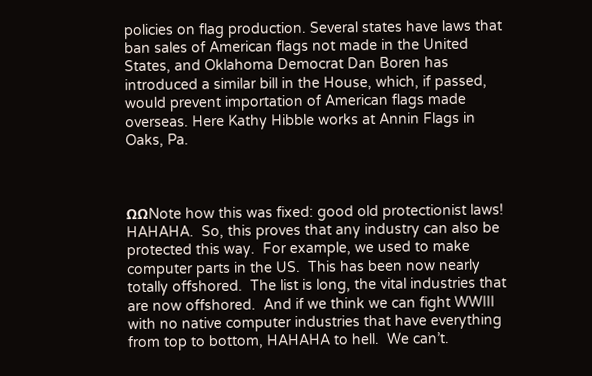policies on flag production. Several states have laws that ban sales of American flags not made in the United States, and Oklahoma Democrat Dan Boren has introduced a similar bill in the House, which, if passed, would prevent importation of American flags made overseas. Here Kathy Hibble works at Annin Flags in Oaks, Pa.



ΩΩNote how this was fixed: good old protectionist laws!  HAHAHA.  So, this proves that any industry can also be protected this way.  For example, we used to make computer parts in the US.  This has been now nearly totally offshored.  The list is long, the vital industries that are now offshored.  And if we think we can fight WWIII with no native computer industries that have everything from top to bottom, HAHAHA to hell.  We can’t.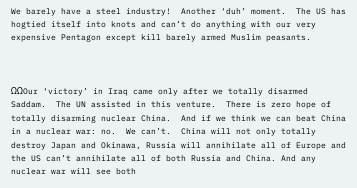We barely have a steel industry!  Another ‘duh’ moment.  The US has hogtied itself into knots and can’t do anything with our very expensive Pentagon except kill barely armed Muslim peasants.



ΩΩOur ‘victory’ in Iraq came only after we totally disarmed Saddam.  The UN assisted in this venture.  There is zero hope of totally disarming nuclear China.  And if we think we can beat China in a nuclear war: no.  We can’t.  China will not only totally destroy Japan and Okinawa, Russia will annihilate all of Europe and the US can’t annihilate all of both Russia and China. And any nuclear war will see both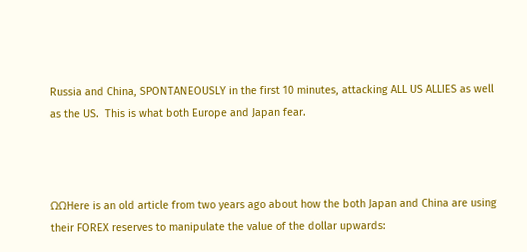Russia and China, SPONTANEOUSLY in the first 10 minutes, attacking ALL US ALLIES as well as the US.  This is what both Europe and Japan fear.



ΩΩHere is an old article from two years ago about how the both Japan and China are using their FOREX reserves to manipulate the value of the dollar upwards: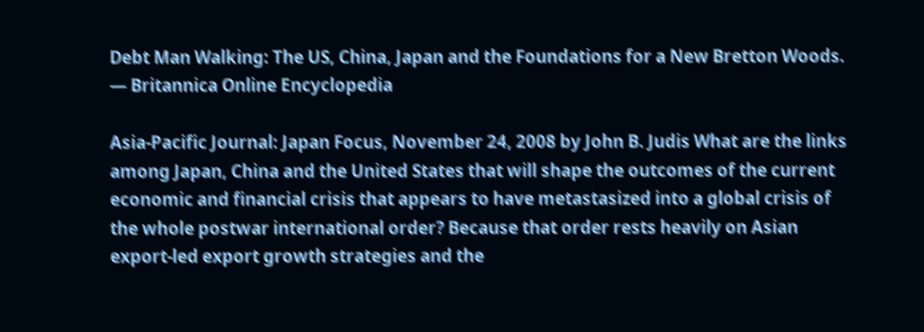Debt Man Walking: The US, China, Japan and the Foundations for a New Bretton Woods. — Britannica Online Encyclopedia

Asia-Pacific Journal: Japan Focus, November 24, 2008 by John B. Judis What are the links among Japan, China and the United States that will shape the outcomes of the current economic and financial crisis that appears to have metastasized into a global crisis of the whole postwar international order? Because that order rests heavily on Asian export-led export growth strategies and the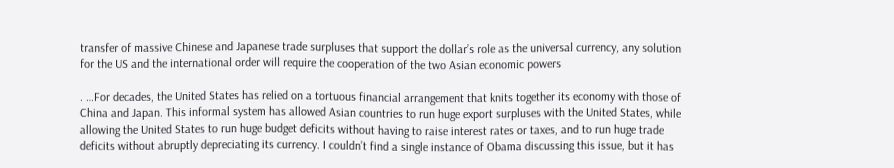transfer of massive Chinese and Japanese trade surpluses that support the dollar’s role as the universal currency, any solution for the US and the international order will require the cooperation of the two Asian economic powers

. …For decades, the United States has relied on a tortuous financial arrangement that knits together its economy with those of China and Japan. This informal system has allowed Asian countries to run huge export surpluses with the United States, while allowing the United States to run huge budget deficits without having to raise interest rates or taxes, and to run huge trade deficits without abruptly depreciating its currency. I couldn’t find a single instance of Obama discussing this issue, but it has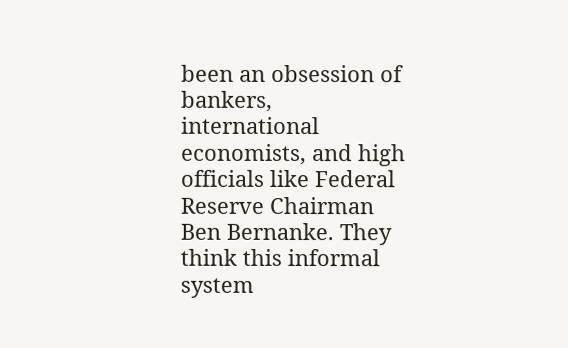been an obsession of bankers, international economists, and high officials like Federal Reserve Chairman Ben Bernanke. They think this informal system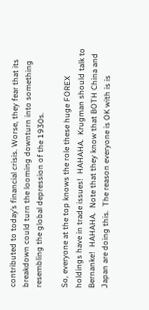contributed to today’s financial crisis. Worse, they fear that its breakdown could turn the looming downturn into something resembling the global depression of the 1930s.

So, everyone at the top knows the role these huge FOREX holdings have in trade issues!  HAHAHA.  Krugman should talk to Bernanke!  HAHAHA.  Note that they know that BOTH China and Japan are doing this.  The reason everyone is OK with is is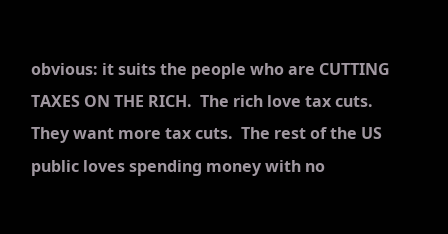obvious: it suits the people who are CUTTING TAXES ON THE RICH.  The rich love tax cuts.  They want more tax cuts.  The rest of the US public loves spending money with no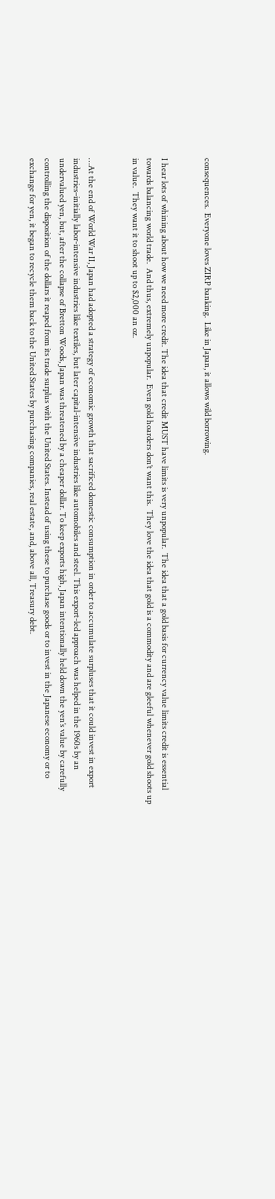consequences.  Everyone loves ZIRP banking.  Like in Japan, it allows wild borrowing.


I hear lots of whining about how we need more credit. The idea that credit MUST have limits is very unpopular.  The idea that a gold basis for currency value limits credit is essential towards balancing world trade.  And thus, extremely unpopular.  Even gold hoarders don’t want this.  They love the idea that gold is a commodity and are gleeful whenever gold shoots up in value.  They want it to shoot up to $2,000 an oz.


…At the end of World War II, Japan had adopted a strategy of economic growth that sacrificed domestic consumption in order to accumulate surpluses that it could invest in export industries–initially labor-intensive industries like textiles, but later capital-intensive industries like automobiles and steel. This export-led approach was helped in the 1960s by an undervalued yen, but, after the collapse of Bretton Woods, Japan was threatened by a cheaper dollar. To keep exports high, Japan intentionally held down the yen’s value by carefully controlling the disposition of the dollars it reaped from its trade surplus with the United States. Instead of using these to purchase goods or to invest in the Japanese economy or to exchange for yen, it began to recycle them back to the United States by purchasing companies, real estate, and, above all, Treasury debt.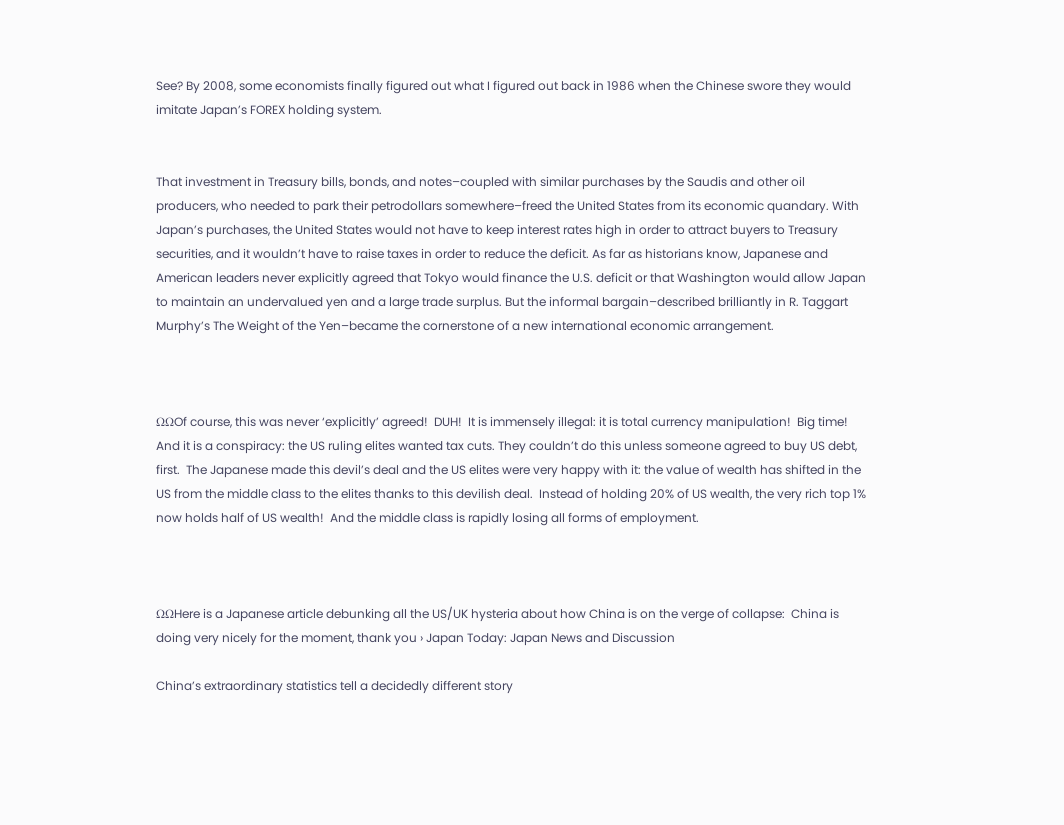See? By 2008, some economists finally figured out what I figured out back in 1986 when the Chinese swore they would imitate Japan’s FOREX holding system.


That investment in Treasury bills, bonds, and notes–coupled with similar purchases by the Saudis and other oil producers, who needed to park their petrodollars somewhere–freed the United States from its economic quandary. With Japan’s purchases, the United States would not have to keep interest rates high in order to attract buyers to Treasury securities, and it wouldn’t have to raise taxes in order to reduce the deficit. As far as historians know, Japanese and American leaders never explicitly agreed that Tokyo would finance the U.S. deficit or that Washington would allow Japan to maintain an undervalued yen and a large trade surplus. But the informal bargain–described brilliantly in R. Taggart Murphy’s The Weight of the Yen–became the cornerstone of a new international economic arrangement.



ΩΩOf course, this was never ‘explicitly’ agreed!  DUH!  It is immensely illegal: it is total currency manipulation!  Big time!  And it is a conspiracy: the US ruling elites wanted tax cuts. They couldn’t do this unless someone agreed to buy US debt, first.  The Japanese made this devil’s deal and the US elites were very happy with it: the value of wealth has shifted in the US from the middle class to the elites thanks to this devilish deal.  Instead of holding 20% of US wealth, the very rich top 1% now holds half of US wealth!  And the middle class is rapidly losing all forms of employment.



ΩΩHere is a Japanese article debunking all the US/UK hysteria about how China is on the verge of collapse:  China is doing very nicely for the moment, thank you › Japan Today: Japan News and Discussion

China’s extraordinary statistics tell a decidedly different story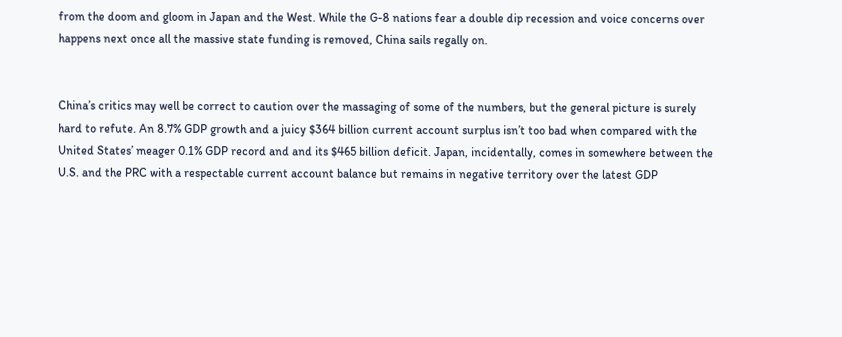from the doom and gloom in Japan and the West. While the G-8 nations fear a double dip recession and voice concerns over happens next once all the massive state funding is removed, China sails regally on.


China’s critics may well be correct to caution over the massaging of some of the numbers, but the general picture is surely hard to refute. An 8.7% GDP growth and a juicy $364 billion current account surplus isn’t too bad when compared with the United States’ meager 0.1% GDP record and and its $465 billion deficit. Japan, incidentally, comes in somewhere between the U.S. and the PRC with a respectable current account balance but remains in negative territory over the latest GDP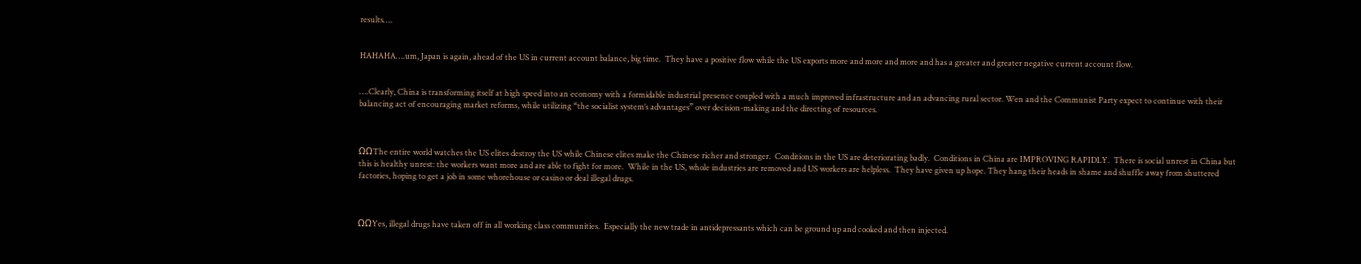results….


HAHAHA….um, Japan is again, ahead of the US in current account balance, big time.  They have a positive flow while the US exports more and more and more and has a greater and greater negative current account flow.


….Clearly, China is transforming itself at high speed into an economy with a formidable industrial presence coupled with a much improved infrastructure and an advancing rural sector. Wen and the Communist Party expect to continue with their balancing act of encouraging market reforms, while utilizing “the socialist system’s advantages” over decision-making and the directing of resources.



ΩΩThe entire world watches the US elites destroy the US while Chinese elites make the Chinese richer and stronger.  Conditions in the US are deteriorating badly.  Conditions in China are IMPROVING RAPIDLY.  There is social unrest in China but this is healthy unrest: the workers want more and are able to fight for more.  While in the US, whole industries are removed and US workers are helpless.  They have given up hope. They hang their heads in shame and shuffle away from shuttered factories, hoping to get a job in some whorehouse or casino or deal illegal drugs.



ΩΩYes, illegal drugs have taken off in all working class communities.  Especially the new trade in antidepressants which can be ground up and cooked and then injected.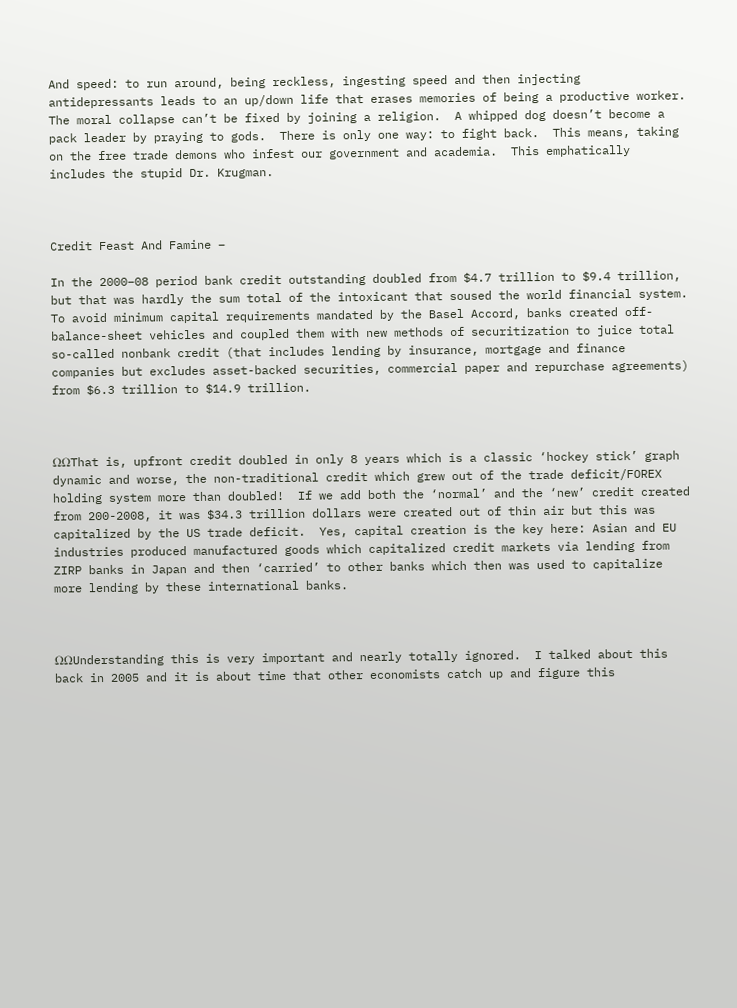And speed: to run around, being reckless, ingesting speed and then injecting antidepressants leads to an up/down life that erases memories of being a productive worker.  The moral collapse can’t be fixed by joining a religion.  A whipped dog doesn’t become a pack leader by praying to gods.  There is only one way: to fight back.  This means, taking on the free trade demons who infest our government and academia.  This emphatically includes the stupid Dr. Krugman.



Credit Feast And Famine –

In the 2000–08 period bank credit outstanding doubled from $4.7 trillion to $9.4 trillion, but that was hardly the sum total of the intoxicant that soused the world financial system. To avoid minimum capital requirements mandated by the Basel Accord, banks created off-balance-sheet vehicles and coupled them with new methods of securitization to juice total so-called nonbank credit (that includes lending by insurance, mortgage and finance companies but excludes asset-backed securities, commercial paper and repurchase agreements) from $6.3 trillion to $14.9 trillion.



ΩΩThat is, upfront credit doubled in only 8 years which is a classic ‘hockey stick’ graph dynamic and worse, the non-traditional credit which grew out of the trade deficit/FOREX holding system more than doubled!  If we add both the ‘normal’ and the ‘new’ credit created from 200-2008, it was $34.3 trillion dollars were created out of thin air but this was capitalized by the US trade deficit.  Yes, capital creation is the key here: Asian and EU industries produced manufactured goods which capitalized credit markets via lending from ZIRP banks in Japan and then ‘carried’ to other banks which then was used to capitalize more lending by these international banks.



ΩΩUnderstanding this is very important and nearly totally ignored.  I talked about this back in 2005 and it is about time that other economists catch up and figure this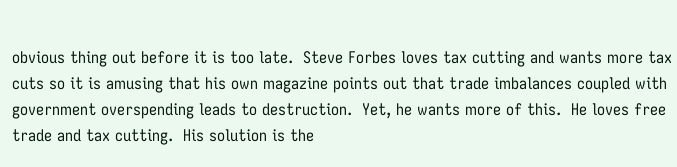obvious thing out before it is too late.  Steve Forbes loves tax cutting and wants more tax cuts so it is amusing that his own magazine points out that trade imbalances coupled with government overspending leads to destruction.  Yet, he wants more of this.  He loves free trade and tax cutting.  His solution is the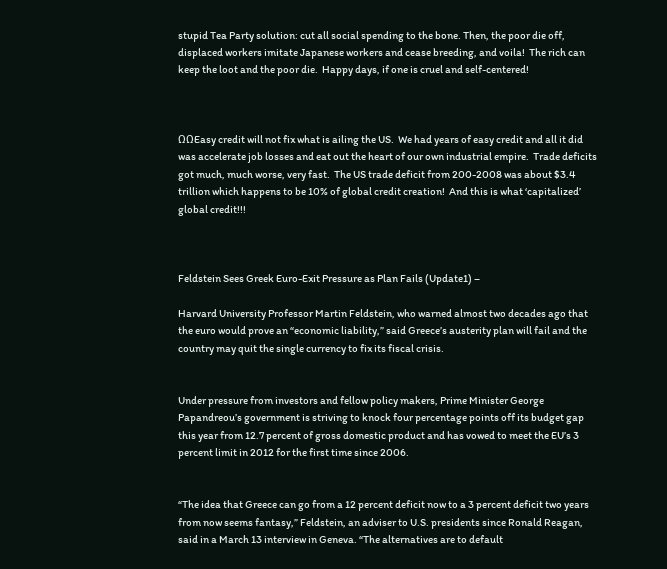stupid Tea Party solution: cut all social spending to the bone. Then, the poor die off, displaced workers imitate Japanese workers and cease breeding, and voila!  The rich can keep the loot and the poor die.  Happy days, if one is cruel and self-centered!



ΩΩEasy credit will not fix what is ailing the US.  We had years of easy credit and all it did was accelerate job losses and eat out the heart of our own industrial empire.  Trade deficits got much, much worse, very fast.  The US trade deficit from 200-2008 was about $3.4 trillion which happens to be 10% of global credit creation!  And this is what ‘capitalized’ global credit!!!



Feldstein Sees Greek Euro-Exit Pressure as Plan Fails (Update1) –

Harvard University Professor Martin Feldstein, who warned almost two decades ago that the euro would prove an “economic liability,” said Greece’s austerity plan will fail and the country may quit the single currency to fix its fiscal crisis.


Under pressure from investors and fellow policy makers, Prime Minister George Papandreou’s government is striving to knock four percentage points off its budget gap this year from 12.7 percent of gross domestic product and has vowed to meet the EU’s 3 percent limit in 2012 for the first time since 2006.


“The idea that Greece can go from a 12 percent deficit now to a 3 percent deficit two years from now seems fantasy,” Feldstein, an adviser to U.S. presidents since Ronald Reagan, said in a March 13 interview in Geneva. “The alternatives are to default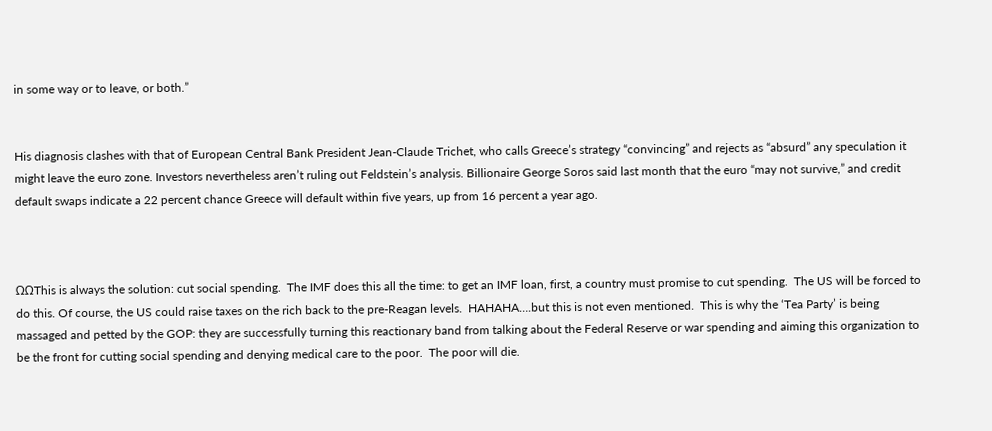in some way or to leave, or both.”


His diagnosis clashes with that of European Central Bank President Jean-Claude Trichet, who calls Greece’s strategy “convincing” and rejects as “absurd” any speculation it might leave the euro zone. Investors nevertheless aren’t ruling out Feldstein’s analysis. Billionaire George Soros said last month that the euro “may not survive,” and credit default swaps indicate a 22 percent chance Greece will default within five years, up from 16 percent a year ago.



ΩΩThis is always the solution: cut social spending.  The IMF does this all the time: to get an IMF loan, first, a country must promise to cut spending.  The US will be forced to do this. Of course, the US could raise taxes on the rich back to the pre-Reagan levels.  HAHAHA….but this is not even mentioned.  This is why the ‘Tea Party’ is being massaged and petted by the GOP: they are successfully turning this reactionary band from talking about the Federal Reserve or war spending and aiming this organization to be the front for cutting social spending and denying medical care to the poor.  The poor will die.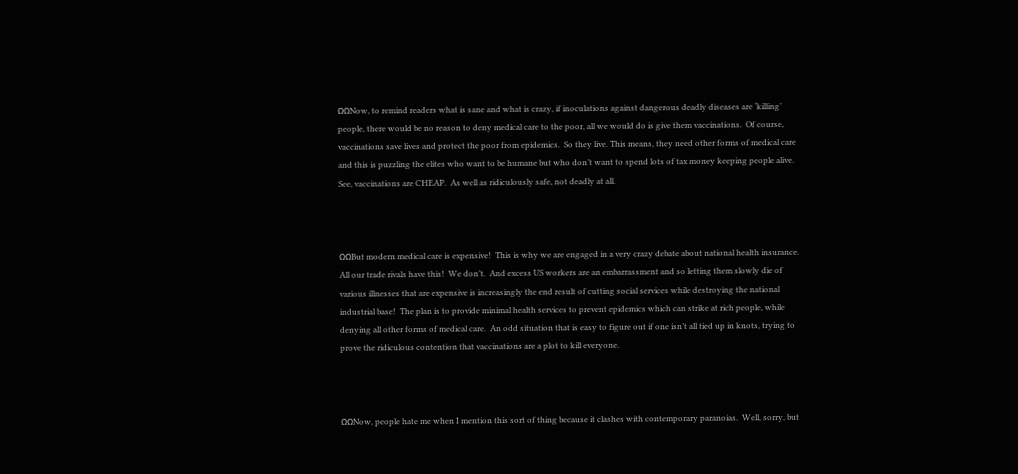ΩΩNow, to remind readers what is sane and what is crazy, if inoculations against dangerous deadly diseases are ‘killing’ people, there would be no reason to deny medical care to the poor, all we would do is give them vaccinations.  Of course, vaccinations save lives and protect the poor from epidemics.  So they live. This means, they need other forms of medical care and this is puzzling the elites who want to be humane but who don’t want to spend lots of tax money keeping people alive.  See, vaccinations are CHEAP.  As well as ridiculously safe, not deadly at all.



ΩΩBut modern medical care is expensive!  This is why we are engaged in a very crazy debate about national health insurance.  All our trade rivals have this!  We don’t.  And excess US workers are an embarrassment and so letting them slowly die of various illnesses that are expensive is increasingly the end result of cutting social services while destroying the national industrial base!  The plan is to provide minimal health services to prevent epidemics which can strike at rich people, while denying all other forms of medical care.  An odd situation that is easy to figure out if one isn’t all tied up in knots, trying to prove the ridiculous contention that vaccinations are a plot to kill everyone.



ΩΩNow, people hate me when I mention this sort of thing because it clashes with contemporary paranoias.  Well, sorry, but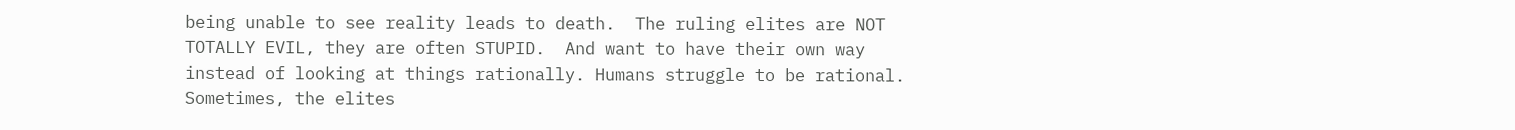being unable to see reality leads to death.  The ruling elites are NOT TOTALLY EVIL, they are often STUPID.  And want to have their own way instead of looking at things rationally. Humans struggle to be rational.  Sometimes, the elites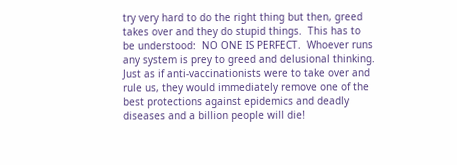try very hard to do the right thing but then, greed takes over and they do stupid things.  This has to be understood:  NO ONE IS PERFECT.  Whoever runs any system is prey to greed and delusional thinking.  Just as if anti-vaccinationists were to take over and rule us, they would immediately remove one of the best protections against epidemics and deadly diseases and a billion people will die!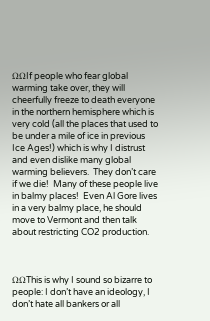ΩΩIf people who fear global warming take over, they will cheerfully freeze to death everyone in the northern hemisphere which is very cold (all the places that used to be under a mile of ice in previous Ice Ages!) which is why I distrust and even dislike many global warming believers.  They don’t care if we die!  Many of these people live in balmy places!  Even Al Gore lives in a very balmy place, he should  move to Vermont and then talk about restricting CO2 production.



ΩΩThis is why I sound so bizarre to people: I don’t have an ideology, I don’t hate all bankers or all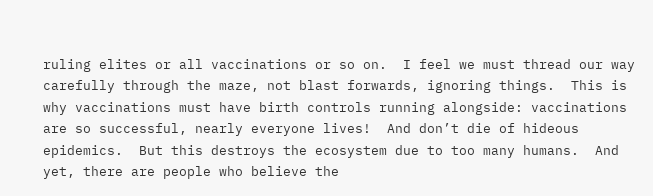ruling elites or all vaccinations or so on.  I feel we must thread our way carefully through the maze, not blast forwards, ignoring things.  This is why vaccinations must have birth controls running alongside: vaccinations are so successful, nearly everyone lives!  And don’t die of hideous epidemics.  But this destroys the ecosystem due to too many humans.  And yet, there are people who believe the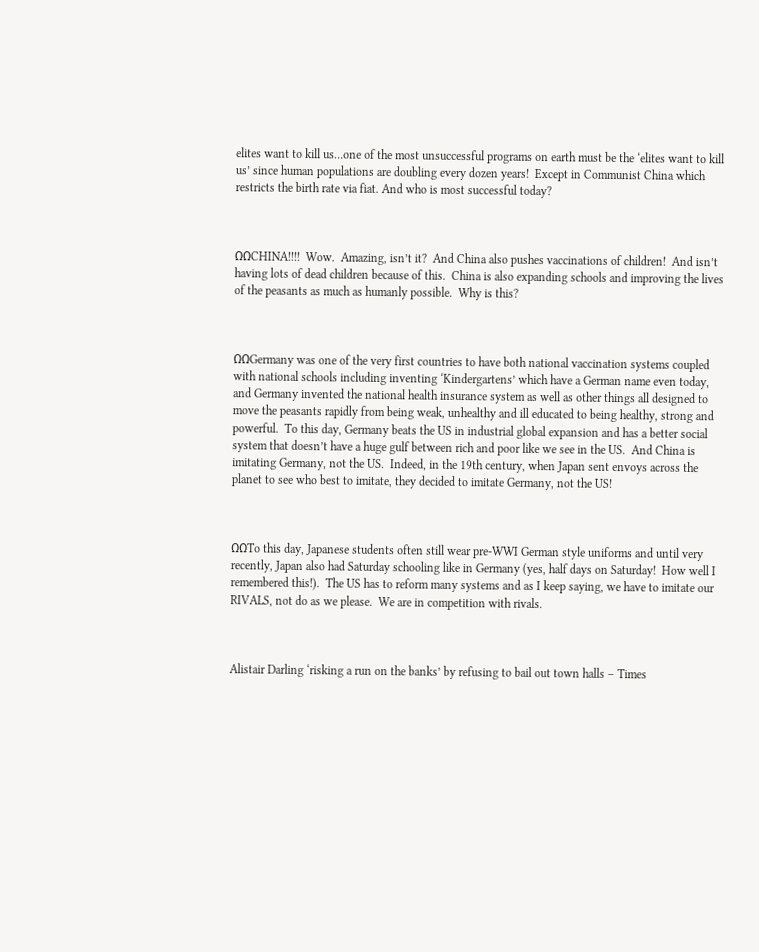elites want to kill us…one of the most unsuccessful programs on earth must be the ‘elites want to kill us’ since human populations are doubling every dozen years!  Except in Communist China which restricts the birth rate via fiat. And who is most successful today?



ΩΩCHINA!!!!  Wow.  Amazing, isn’t it?  And China also pushes vaccinations of children!  And isn’t having lots of dead children because of this.  China is also expanding schools and improving the lives of the peasants as much as humanly possible.  Why is this?



ΩΩGermany was one of the very first countries to have both national vaccination systems coupled with national schools including inventing ‘Kindergartens’ which have a German name even today, and Germany invented the national health insurance system as well as other things all designed to move the peasants rapidly from being weak, unhealthy and ill educated to being healthy, strong and powerful.  To this day, Germany beats the US in industrial global expansion and has a better social system that doesn’t have a huge gulf between rich and poor like we see in the US.  And China is imitating Germany, not the US.  Indeed, in the 19th century, when Japan sent envoys across the planet to see who best to imitate, they decided to imitate Germany, not the US!



ΩΩTo this day, Japanese students often still wear pre-WWI German style uniforms and until very recently, Japan also had Saturday schooling like in Germany (yes, half days on Saturday!  How well I remembered this!).  The US has to reform many systems and as I keep saying, we have to imitate our RIVALS, not do as we please.  We are in competition with rivals.



Alistair Darling ‘risking a run on the banks’ by refusing to bail out town halls – Times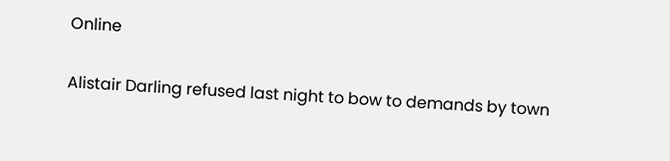Online

Alistair Darling refused last night to bow to demands by town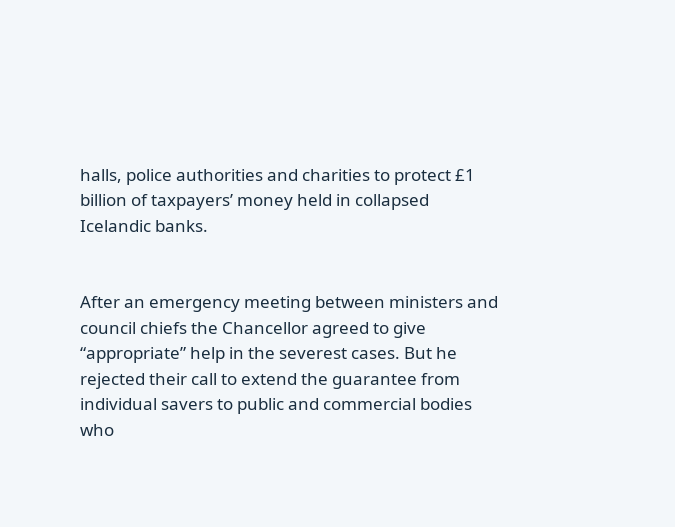halls, police authorities and charities to protect £1 billion of taxpayers’ money held in collapsed Icelandic banks.


After an emergency meeting between ministers and council chiefs the Chancellor agreed to give “appropriate” help in the severest cases. But he rejected their call to extend the guarantee from individual savers to public and commercial bodies who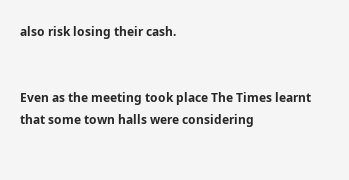also risk losing their cash.


Even as the meeting took place The Times learnt that some town halls were considering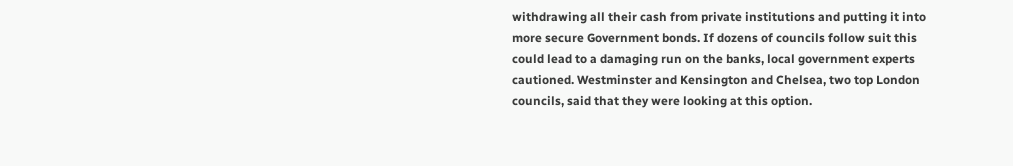withdrawing all their cash from private institutions and putting it into more secure Government bonds. If dozens of councils follow suit this could lead to a damaging run on the banks, local government experts cautioned. Westminster and Kensington and Chelsea, two top London councils, said that they were looking at this option.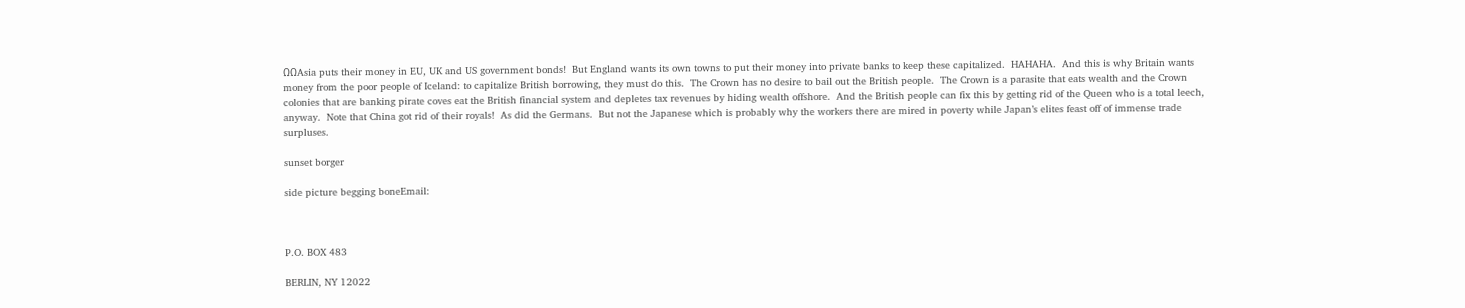ΩΩAsia puts their money in EU, UK and US government bonds!  But England wants its own towns to put their money into private banks to keep these capitalized.  HAHAHA.  And this is why Britain wants money from the poor people of Iceland: to capitalize British borrowing, they must do this.  The Crown has no desire to bail out the British people.  The Crown is a parasite that eats wealth and the Crown colonies that are banking pirate coves eat the British financial system and depletes tax revenues by hiding wealth offshore.  And the British people can fix this by getting rid of the Queen who is a total leech, anyway.  Note that China got rid of their royals!  As did the Germans.  But not the Japanese which is probably why the workers there are mired in poverty while Japan’s elites feast off of immense trade surpluses.

sunset borger

side picture begging boneEmail:



P.O. BOX 483

BERLIN, NY 12022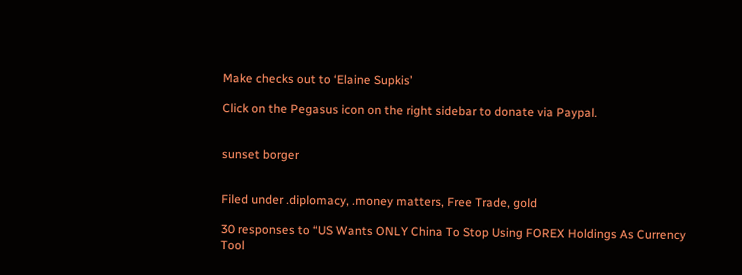Make checks out to ‘Elaine Supkis’

Click on the Pegasus icon on the right sidebar to donate via Paypal.


sunset borger


Filed under .diplomacy, .money matters, Free Trade, gold

30 responses to “US Wants ONLY China To Stop Using FOREX Holdings As Currency Tool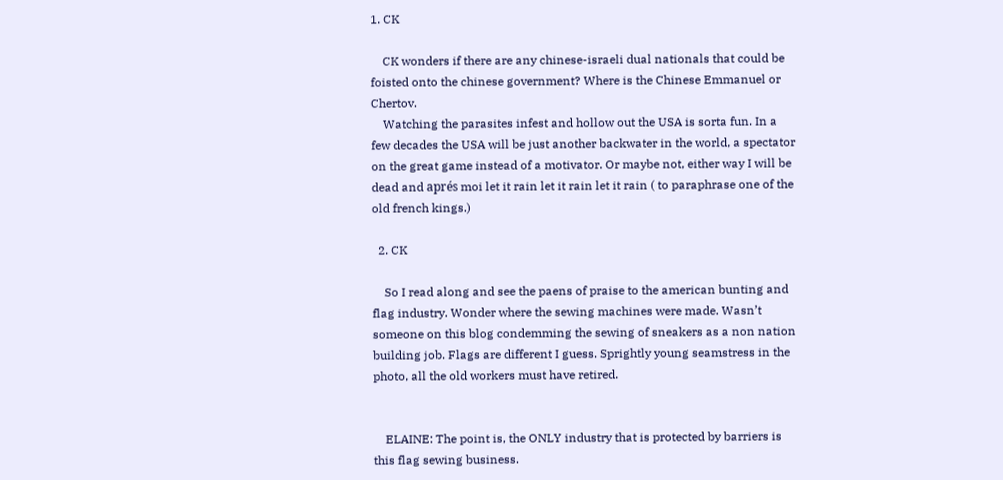1. CK

    CK wonders if there are any chinese-israeli dual nationals that could be foisted onto the chinese government? Where is the Chinese Emmanuel or Chertov.
    Watching the parasites infest and hollow out the USA is sorta fun. In a few decades the USA will be just another backwater in the world, a spectator on the great game instead of a motivator. Or maybe not, either way I will be dead and aprés moi let it rain let it rain let it rain ( to paraphrase one of the old french kings.)

  2. CK

    So I read along and see the paens of praise to the american bunting and flag industry. Wonder where the sewing machines were made. Wasn’t someone on this blog condemming the sewing of sneakers as a non nation building job. Flags are different I guess. Sprightly young seamstress in the photo, all the old workers must have retired.


    ELAINE: The point is, the ONLY industry that is protected by barriers is this flag sewing business.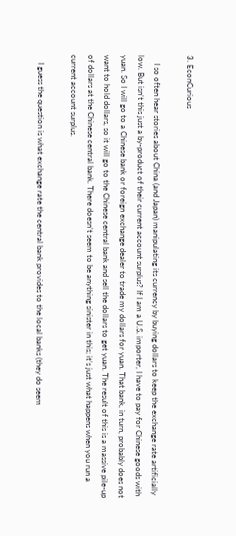3. EconCurious

    I so often hear stories about China (and Japan) manipulating its currency by buying dollars to keep the exchange rate artificially low. But isn’t this just a by-product of their current account surplus? If I am a U.S. importer, I have to pay for Chinese goods with yuan. So I will go to a Chinese bank or foreign exchange dealer to trade my dollars for yuan. That bank, in turn, probably does not want to hold dollars, so it will go to the Chinese central bank and sell the dollars to get yuan. The result of this is a massive pile-up of dollars at the Chinese central bank. There doesn’t seem to be anything sinister in this; it’s just what happens when you run a current account surplus.

    I guess the question is what exchange rate the central bank provides to the local banks (they do seem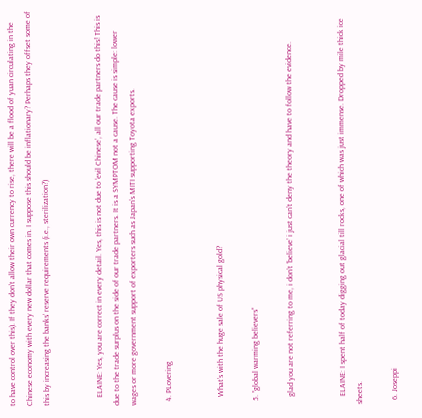to have control over this). If they don’t allow their own currency to rise, there will be a flood of yuan circulating in the Chinese economy with every new dollar that comes in. I suppose this should be inflationary? Perhaps they offset some of this by increasing the banks’ reserve requirements (i.e., sterilization?)


    ELAINE: Yes, you are correct in every detail. Yes, this is not due to ‘evil Chinese’, all our trade partners do this! This is due to the trade surplus on the side of our trade partners. It is a SYMPTOM not a cause. The cause is simple: lower wages or more government support of exporters such as Japan’s MITI supporting Toyota exports.

  4. PLovering


    What’s with the huge sale of US physical gold?

  5. ”global warming believers”

    glad you are not referring to me, i don’t ‘believe’ i just can’t deny the theory and have to follow the evidence.


    ELAINE: I spent half of today digging out glacial till rocks, one of which was just immense. Dropped by mile thick ice sheets.

  6. Joseppi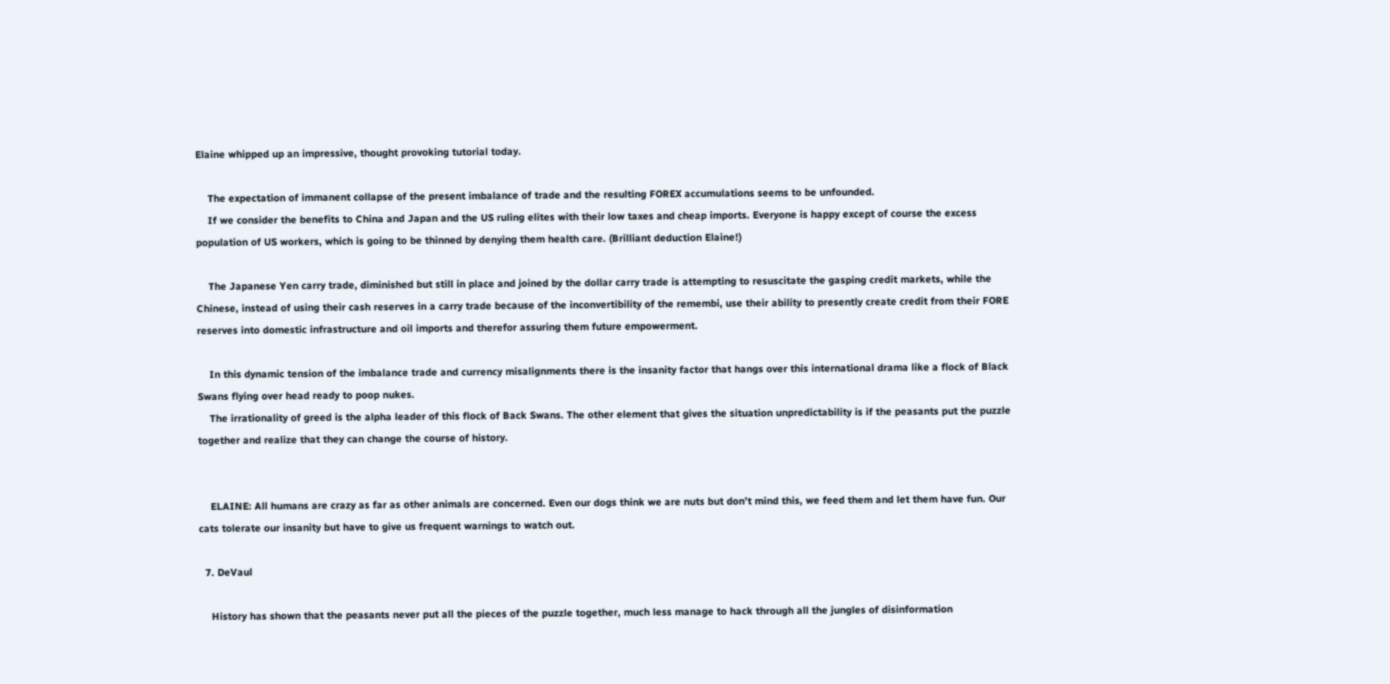Elaine whipped up an impressive, thought provoking tutorial today.

    The expectation of immanent collapse of the present imbalance of trade and the resulting FOREX accumulations seems to be unfounded.
    If we consider the benefits to China and Japan and the US ruling elites with their low taxes and cheap imports. Everyone is happy except of course the excess population of US workers, which is going to be thinned by denying them health care. (Brilliant deduction Elaine!)

    The Japanese Yen carry trade, diminished but still in place and joined by the dollar carry trade is attempting to resuscitate the gasping credit markets, while the Chinese, instead of using their cash reserves in a carry trade because of the inconvertibility of the remembi, use their ability to presently create credit from their FORE reserves into domestic infrastructure and oil imports and therefor assuring them future empowerment.

    In this dynamic tension of the imbalance trade and currency misalignments there is the insanity factor that hangs over this international drama like a flock of Black Swans flying over head ready to poop nukes.
    The irrationality of greed is the alpha leader of this flock of Back Swans. The other element that gives the situation unpredictability is if the peasants put the puzzle together and realize that they can change the course of history.


    ELAINE: All humans are crazy as far as other animals are concerned. Even our dogs think we are nuts but don’t mind this, we feed them and let them have fun. Our cats tolerate our insanity but have to give us frequent warnings to watch out.

  7. DeVaul

    History has shown that the peasants never put all the pieces of the puzzle together, much less manage to hack through all the jungles of disinformation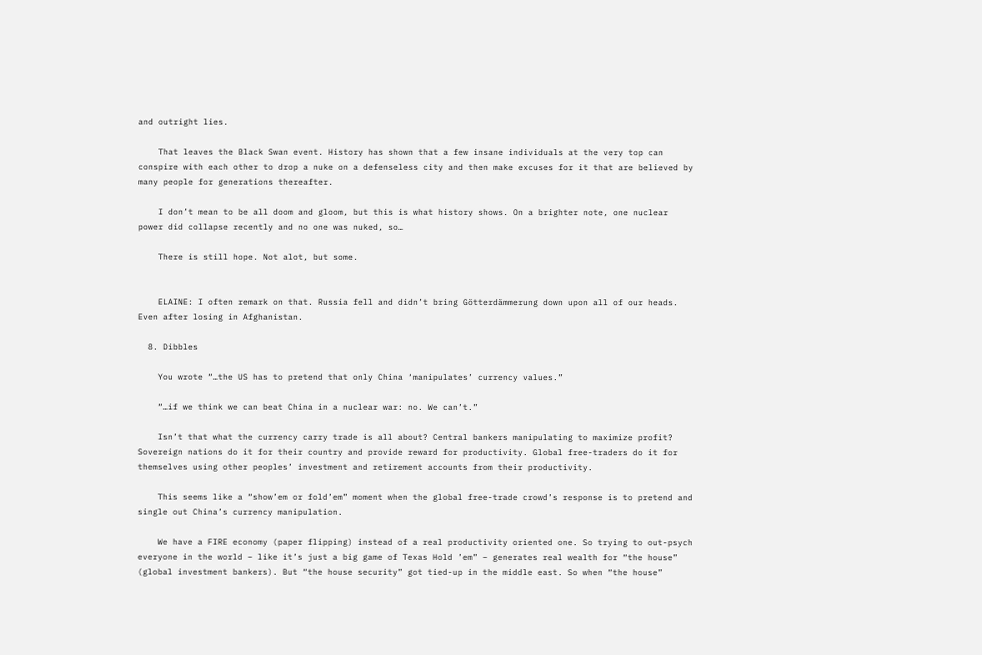and outright lies.

    That leaves the Black Swan event. History has shown that a few insane individuals at the very top can conspire with each other to drop a nuke on a defenseless city and then make excuses for it that are believed by many people for generations thereafter.

    I don’t mean to be all doom and gloom, but this is what history shows. On a brighter note, one nuclear power did collapse recently and no one was nuked, so…

    There is still hope. Not alot, but some.


    ELAINE: I often remark on that. Russia fell and didn’t bring Götterdämmerung down upon all of our heads. Even after losing in Afghanistan.

  8. Dibbles

    You wrote “…the US has to pretend that only China ‘manipulates’ currency values.”

    “…if we think we can beat China in a nuclear war: no. We can’t.”

    Isn’t that what the currency carry trade is all about? Central bankers manipulating to maximize profit? Sovereign nations do it for their country and provide reward for productivity. Global free-traders do it for themselves using other peoples’ investment and retirement accounts from their productivity.

    This seems like a “show’em or fold’em” moment when the global free-trade crowd’s response is to pretend and single out China’s currency manipulation.

    We have a FIRE economy (paper flipping) instead of a real productivity oriented one. So trying to out-psych everyone in the world – like it’s just a big game of Texas Hold ’em” – generates real wealth for “the house” (global investment bankers). But “the house security” got tied-up in the middle east. So when “the house”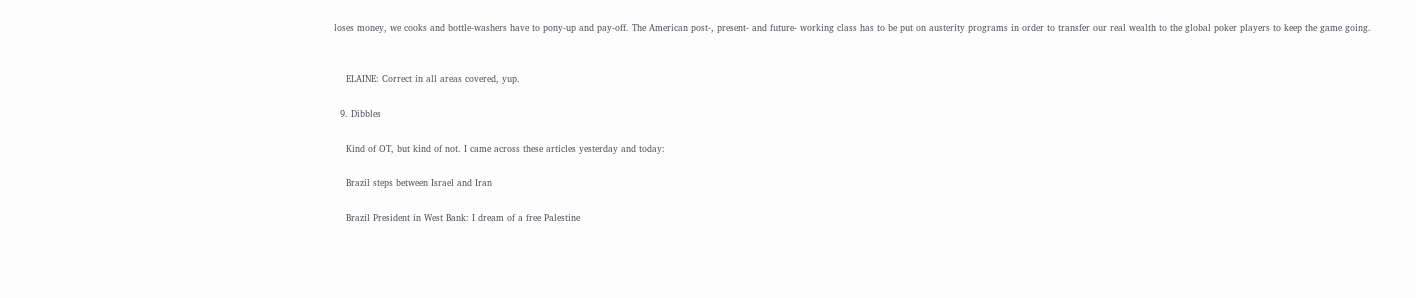loses money, we cooks and bottle-washers have to pony-up and pay-off. The American post-, present- and future- working class has to be put on austerity programs in order to transfer our real wealth to the global poker players to keep the game going.


    ELAINE: Correct in all areas covered, yup.

  9. Dibbles

    Kind of OT, but kind of not. I came across these articles yesterday and today:

    Brazil steps between Israel and Iran

    Brazil President in West Bank: I dream of a free Palestine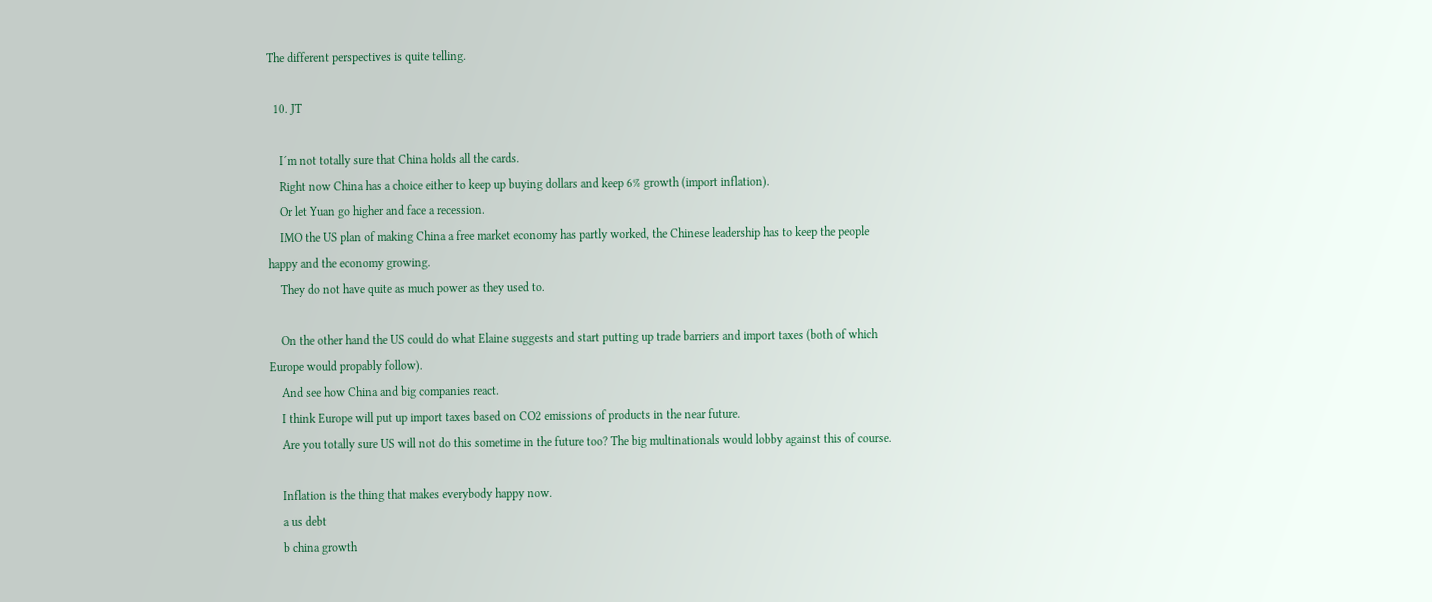The different perspectives is quite telling.

  10. JT

    I´m not totally sure that China holds all the cards.
    Right now China has a choice either to keep up buying dollars and keep 6% growth (import inflation).
    Or let Yuan go higher and face a recession.
    IMO the US plan of making China a free market economy has partly worked, the Chinese leadership has to keep the people happy and the economy growing.
    They do not have quite as much power as they used to.

    On the other hand the US could do what Elaine suggests and start putting up trade barriers and import taxes (both of which Europe would propably follow).
    And see how China and big companies react.
    I think Europe will put up import taxes based on CO2 emissions of products in the near future.
    Are you totally sure US will not do this sometime in the future too? The big multinationals would lobby against this of course.

    Inflation is the thing that makes everybody happy now.
    a us debt
    b china growth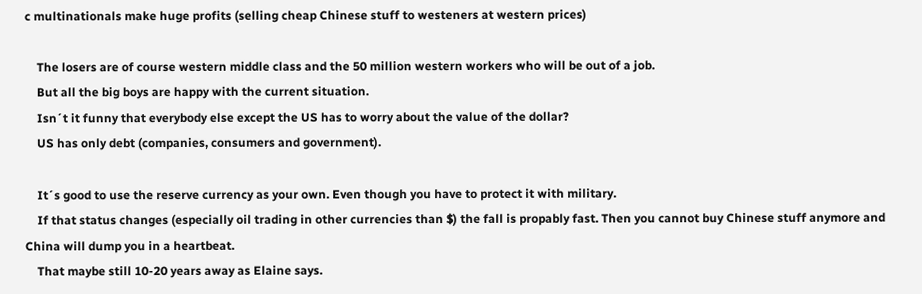c multinationals make huge profits (selling cheap Chinese stuff to westeners at western prices)

    The losers are of course western middle class and the 50 million western workers who will be out of a job.
    But all the big boys are happy with the current situation.
    Isn´t it funny that everybody else except the US has to worry about the value of the dollar?
    US has only debt (companies, consumers and government).

    It´s good to use the reserve currency as your own. Even though you have to protect it with military.
    If that status changes (especially oil trading in other currencies than $) the fall is propably fast. Then you cannot buy Chinese stuff anymore and China will dump you in a heartbeat.
    That maybe still 10-20 years away as Elaine says.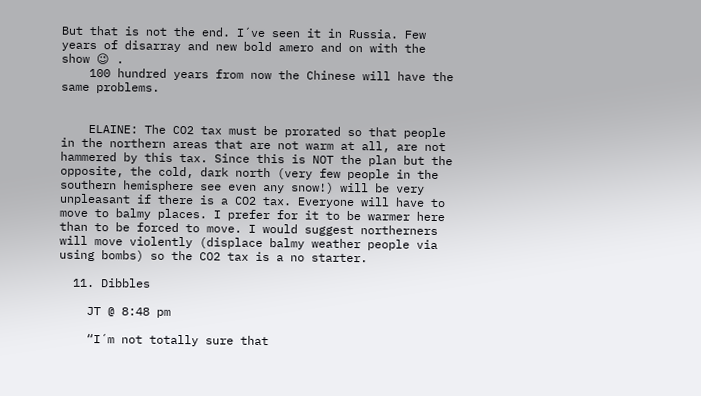But that is not the end. I´ve seen it in Russia. Few years of disarray and new bold amero and on with the show 😉 .
    100 hundred years from now the Chinese will have the same problems.


    ELAINE: The CO2 tax must be prorated so that people in the northern areas that are not warm at all, are not hammered by this tax. Since this is NOT the plan but the opposite, the cold, dark north (very few people in the southern hemisphere see even any snow!) will be very unpleasant if there is a CO2 tax. Everyone will have to move to balmy places. I prefer for it to be warmer here than to be forced to move. I would suggest northerners will move violently (displace balmy weather people via using bombs) so the CO2 tax is a no starter.

  11. Dibbles

    JT @ 8:48 pm

    “I´m not totally sure that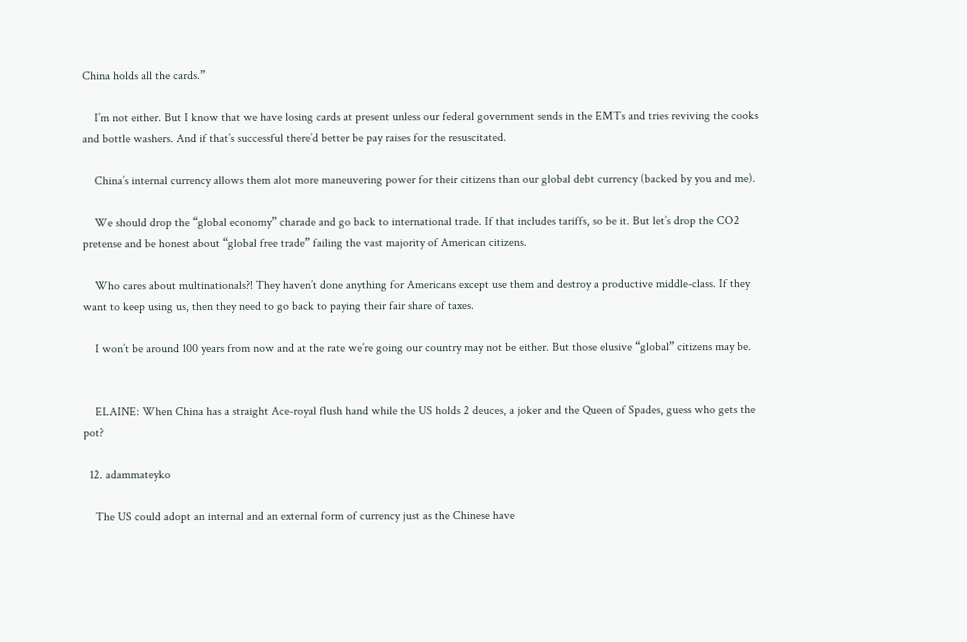China holds all the cards.”

    I’m not either. But I know that we have losing cards at present unless our federal government sends in the EMTs and tries reviving the cooks and bottle washers. And if that’s successful there’d better be pay raises for the resuscitated.

    China’s internal currency allows them alot more maneuvering power for their citizens than our global debt currency (backed by you and me).

    We should drop the “global economy” charade and go back to international trade. If that includes tariffs, so be it. But let’s drop the CO2 pretense and be honest about “global free trade” failing the vast majority of American citizens.

    Who cares about multinationals?! They haven’t done anything for Americans except use them and destroy a productive middle-class. If they want to keep using us, then they need to go back to paying their fair share of taxes.

    I won’t be around 100 years from now and at the rate we’re going our country may not be either. But those elusive “global” citizens may be.


    ELAINE: When China has a straight Ace-royal flush hand while the US holds 2 deuces, a joker and the Queen of Spades, guess who gets the pot?

  12. adammateyko

    The US could adopt an internal and an external form of currency just as the Chinese have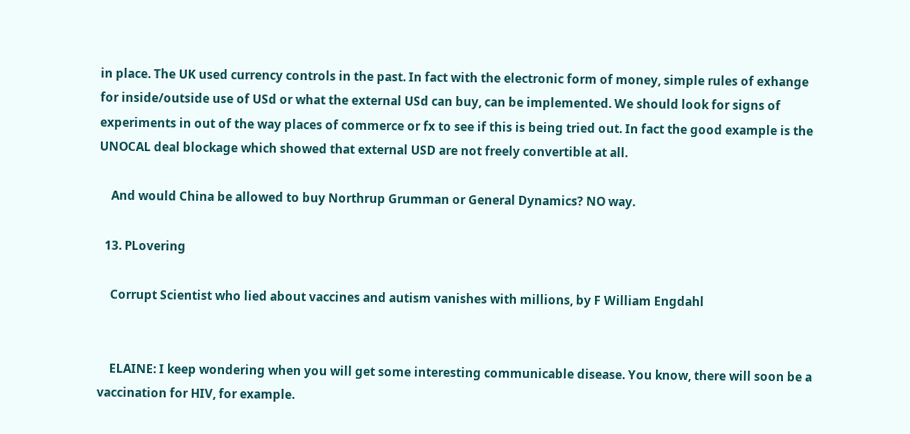in place. The UK used currency controls in the past. In fact with the electronic form of money, simple rules of exhange for inside/outside use of USd or what the external USd can buy, can be implemented. We should look for signs of experiments in out of the way places of commerce or fx to see if this is being tried out. In fact the good example is the UNOCAL deal blockage which showed that external USD are not freely convertible at all.

    And would China be allowed to buy Northrup Grumman or General Dynamics? NO way.

  13. PLovering

    Corrupt Scientist who lied about vaccines and autism vanishes with millions, by F William Engdahl


    ELAINE: I keep wondering when you will get some interesting communicable disease. You know, there will soon be a vaccination for HIV, for example.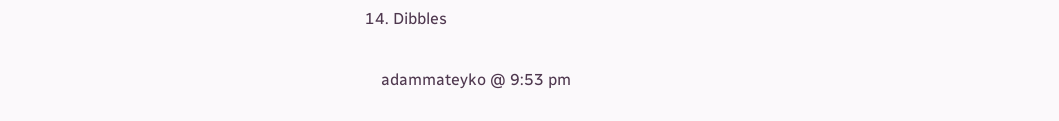14. Dibbles

    adammateyko @ 9:53 pm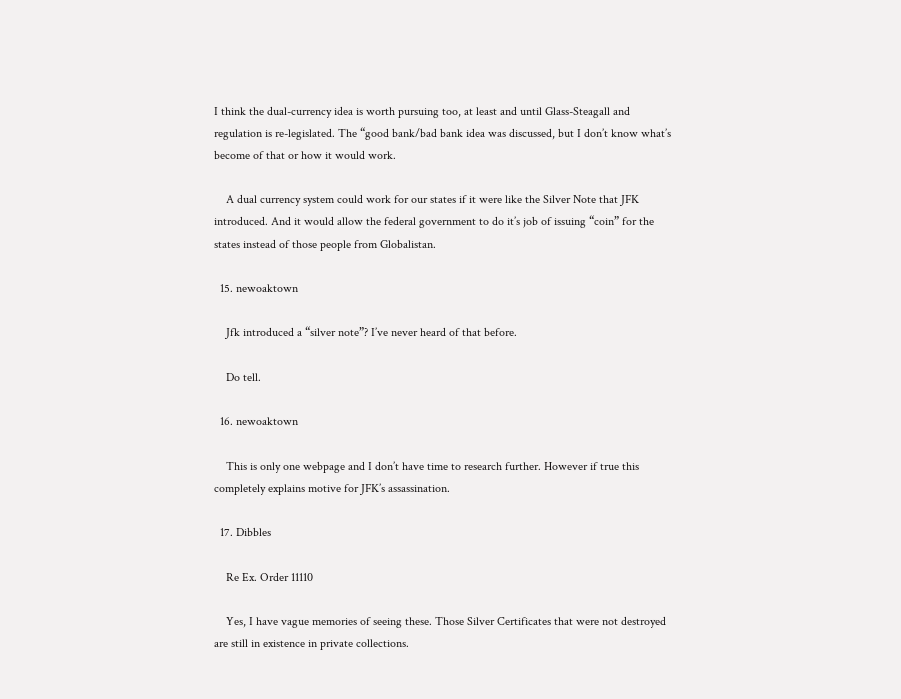I think the dual-currency idea is worth pursuing too, at least and until Glass-Steagall and regulation is re-legislated. The “good bank/bad bank idea was discussed, but I don’t know what’s become of that or how it would work.

    A dual currency system could work for our states if it were like the Silver Note that JFK introduced. And it would allow the federal government to do it’s job of issuing “coin” for the states instead of those people from Globalistan.

  15. newoaktown

    Jfk introduced a “silver note”? I’ve never heard of that before.

    Do tell.

  16. newoaktown

    This is only one webpage and I don’t have time to research further. However if true this completely explains motive for JFK’s assassination.

  17. Dibbles

    Re Ex. Order 11110

    Yes, I have vague memories of seeing these. Those Silver Certificates that were not destroyed are still in existence in private collections.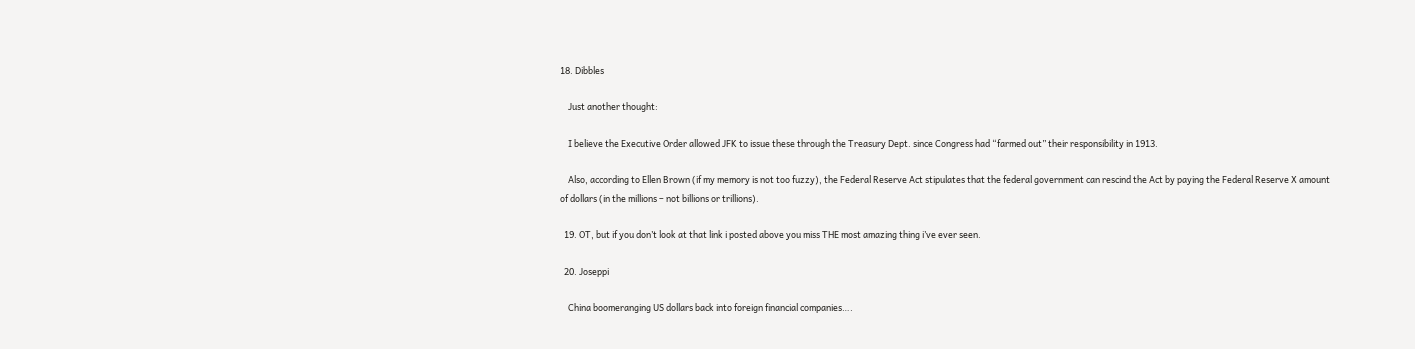18. Dibbles

    Just another thought:

    I believe the Executive Order allowed JFK to issue these through the Treasury Dept. since Congress had “farmed out” their responsibility in 1913.

    Also, according to Ellen Brown (if my memory is not too fuzzy), the Federal Reserve Act stipulates that the federal government can rescind the Act by paying the Federal Reserve X amount of dollars (in the millions – not billions or trillions).

  19. OT, but if you don’t look at that link i posted above you miss THE most amazing thing i’ve ever seen.

  20. Joseppi

    China boomeranging US dollars back into foreign financial companies….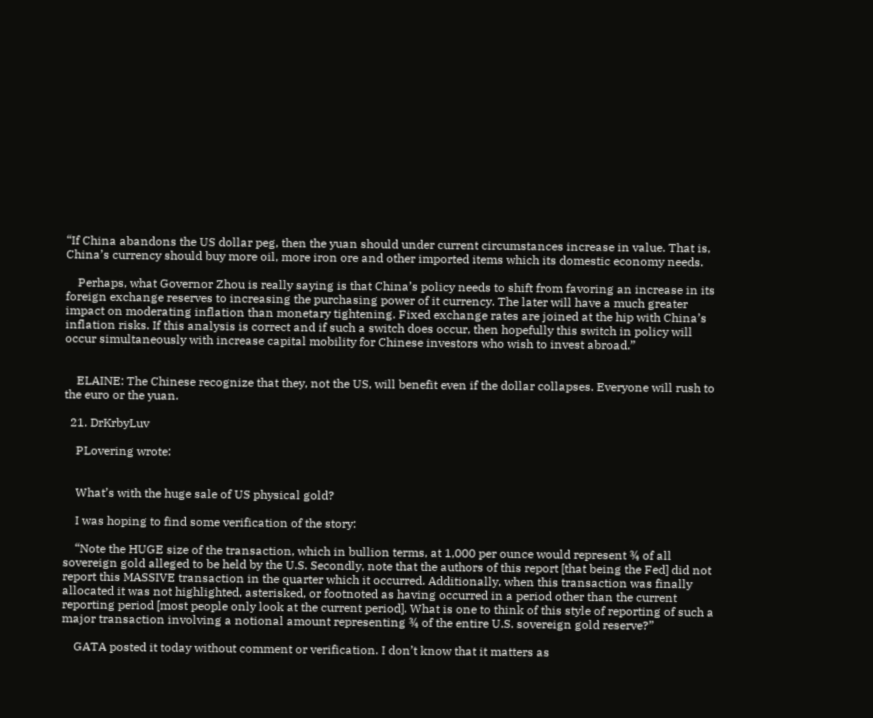“If China abandons the US dollar peg, then the yuan should under current circumstances increase in value. That is, China’s currency should buy more oil, more iron ore and other imported items which its domestic economy needs.

    Perhaps, what Governor Zhou is really saying is that China’s policy needs to shift from favoring an increase in its foreign exchange reserves to increasing the purchasing power of it currency. The later will have a much greater impact on moderating inflation than monetary tightening. Fixed exchange rates are joined at the hip with China’s inflation risks. If this analysis is correct and if such a switch does occur, then hopefully this switch in policy will occur simultaneously with increase capital mobility for Chinese investors who wish to invest abroad.”


    ELAINE: The Chinese recognize that they, not the US, will benefit even if the dollar collapses. Everyone will rush to the euro or the yuan.

  21. DrKrbyLuv

    PLovering wrote:


    What’s with the huge sale of US physical gold?

    I was hoping to find some verification of the story:

    “Note the HUGE size of the transaction, which in bullion terms, at 1,000 per ounce would represent ¾ of all sovereign gold alleged to be held by the U.S. Secondly, note that the authors of this report [that being the Fed] did not report this MASSIVE transaction in the quarter which it occurred. Additionally, when this transaction was finally allocated it was not highlighted, asterisked, or footnoted as having occurred in a period other than the current reporting period [most people only look at the current period]. What is one to think of this style of reporting of such a major transaction involving a notional amount representing ¾ of the entire U.S. sovereign gold reserve?”

    GATA posted it today without comment or verification. I don’t know that it matters as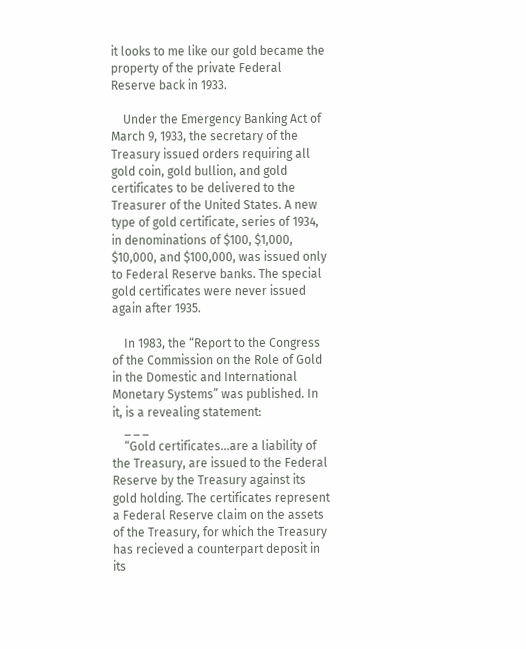it looks to me like our gold became the property of the private Federal Reserve back in 1933.

    Under the Emergency Banking Act of March 9, 1933, the secretary of the Treasury issued orders requiring all gold coin, gold bullion, and gold certificates to be delivered to the Treasurer of the United States. A new type of gold certificate, series of 1934, in denominations of $100, $1,000, $10,000, and $100,000, was issued only to Federal Reserve banks. The special gold certificates were never issued again after 1935.

    In 1983, the “Report to the Congress of the Commission on the Role of Gold in the Domestic and International Monetary Systems” was published. In it, is a revealing statement:
    _ _ _
    “Gold certificates…are a liability of the Treasury, are issued to the Federal Reserve by the Treasury against its gold holding. The certificates represent a Federal Reserve claim on the assets of the Treasury, for which the Treasury has recieved a counterpart deposit in its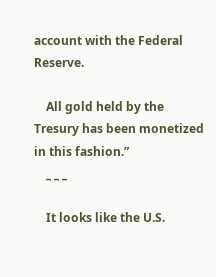account with the Federal Reserve.

    All gold held by the Tresury has been monetized in this fashion.”
    _ _ _

    It looks like the U.S.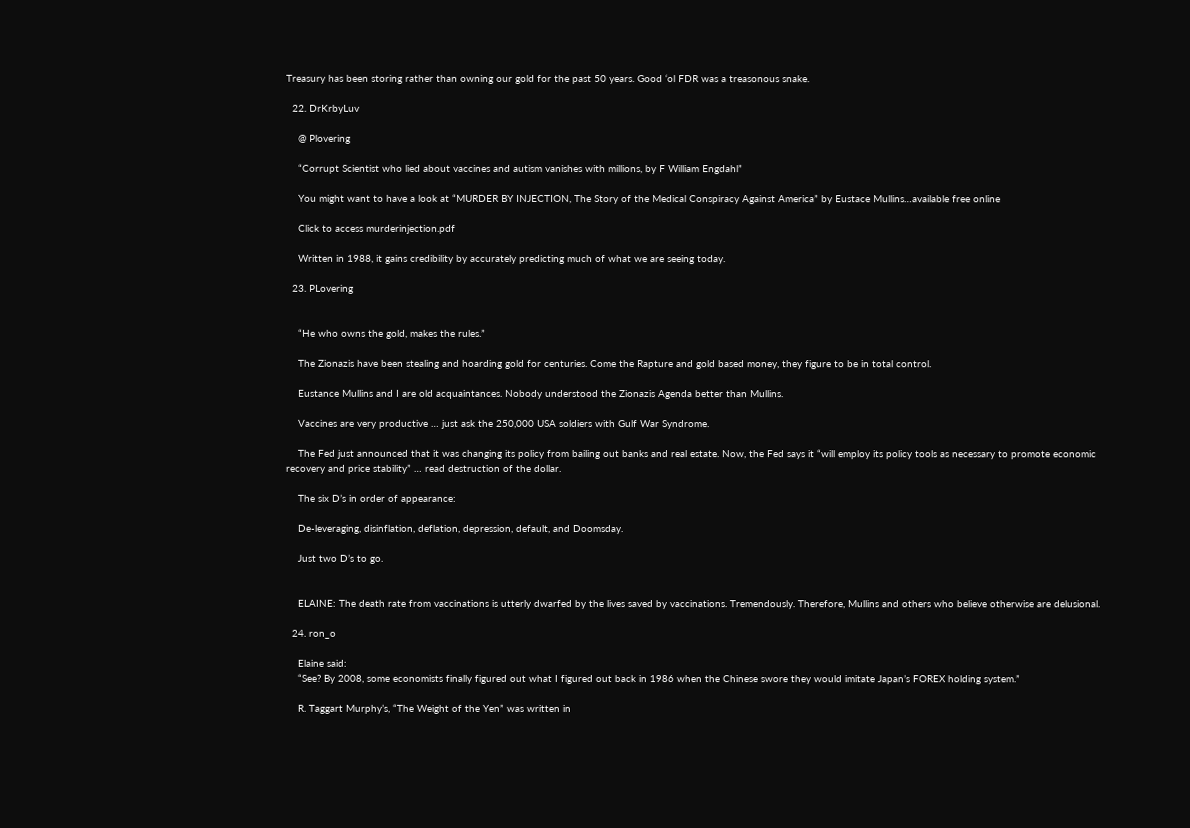Treasury has been storing rather than owning our gold for the past 50 years. Good ‘ol FDR was a treasonous snake.

  22. DrKrbyLuv

    @ Plovering

    “Corrupt Scientist who lied about vaccines and autism vanishes with millions, by F William Engdahl”

    You might want to have a look at “MURDER BY INJECTION, The Story of the Medical Conspiracy Against America” by Eustace Mullins…available free online

    Click to access murderinjection.pdf

    Written in 1988, it gains credibility by accurately predicting much of what we are seeing today.

  23. PLovering


    “He who owns the gold, makes the rules.”

    The Zionazis have been stealing and hoarding gold for centuries. Come the Rapture and gold based money, they figure to be in total control.

    Eustance Mullins and I are old acquaintances. Nobody understood the Zionazis Agenda better than Mullins.

    Vaccines are very productive … just ask the 250,000 USA soldiers with Gulf War Syndrome.

    The Fed just announced that it was changing its policy from bailing out banks and real estate. Now, the Fed says it “will employ its policy tools as necessary to promote economic recovery and price stability” … read destruction of the dollar.

    The six D’s in order of appearance:

    De-leveraging, disinflation, deflation, depression, default, and Doomsday.

    Just two D’s to go.


    ELAINE: The death rate from vaccinations is utterly dwarfed by the lives saved by vaccinations. Tremendously. Therefore, Mullins and others who believe otherwise are delusional.

  24. ron_o

    Elaine said:
    “See? By 2008, some economists finally figured out what I figured out back in 1986 when the Chinese swore they would imitate Japan’s FOREX holding system.”

    R. Taggart Murphy’s, “The Weight of the Yen” was written in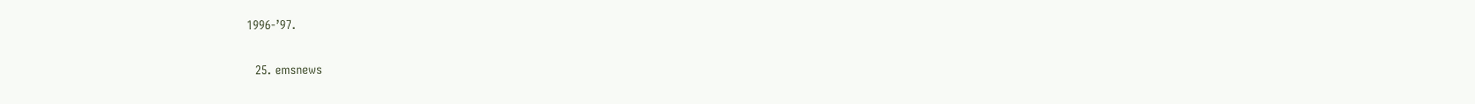1996-’97.

  25. emsnews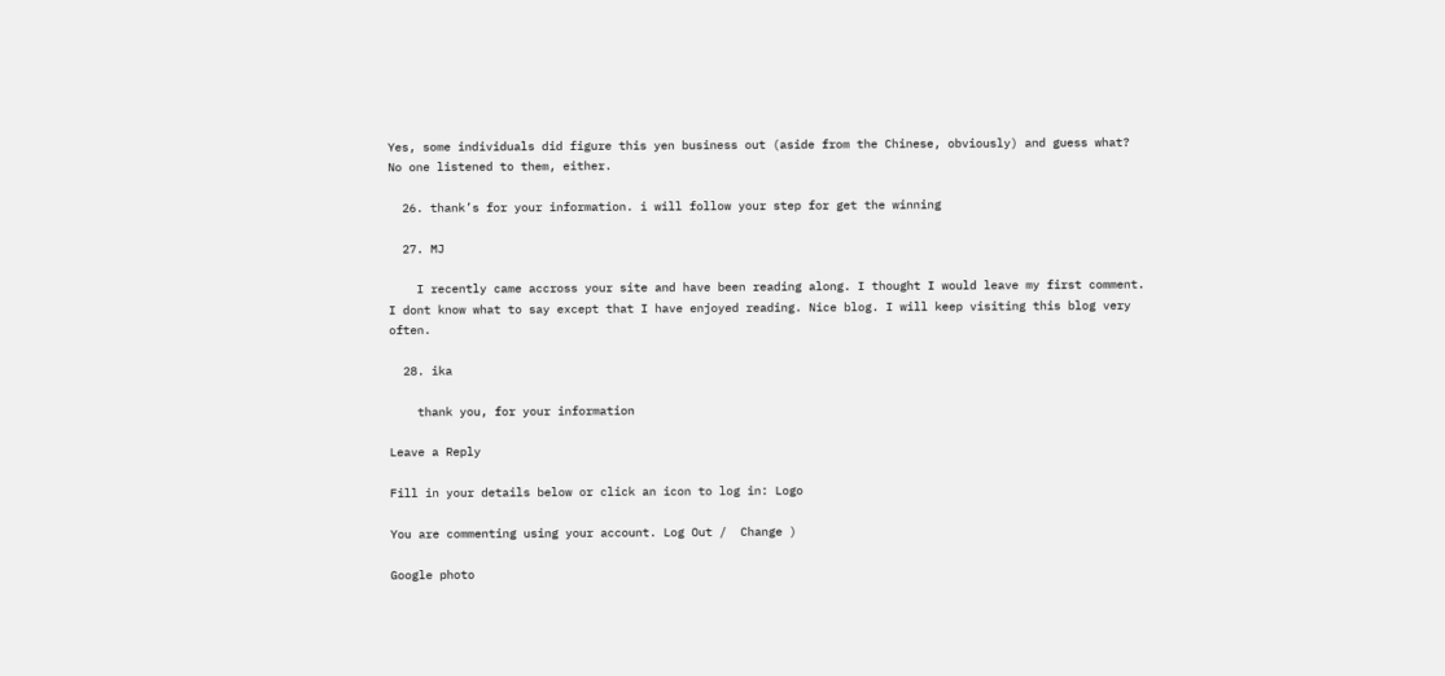Yes, some individuals did figure this yen business out (aside from the Chinese, obviously) and guess what? No one listened to them, either.

  26. thank’s for your information. i will follow your step for get the winning

  27. MJ

    I recently came accross your site and have been reading along. I thought I would leave my first comment. I dont know what to say except that I have enjoyed reading. Nice blog. I will keep visiting this blog very often.

  28. ika

    thank you, for your information

Leave a Reply

Fill in your details below or click an icon to log in: Logo

You are commenting using your account. Log Out /  Change )

Google photo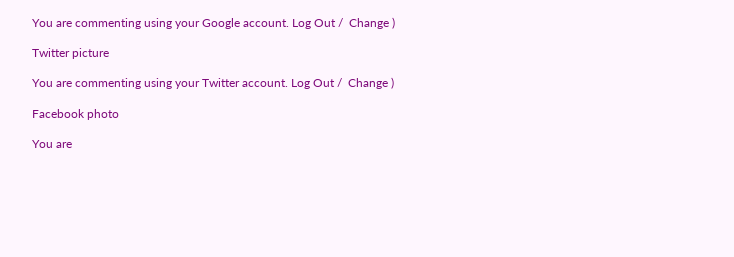You are commenting using your Google account. Log Out /  Change )

Twitter picture

You are commenting using your Twitter account. Log Out /  Change )

Facebook photo

You are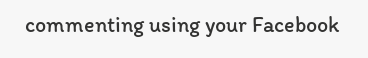commenting using your Facebook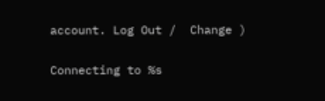account. Log Out /  Change )

Connecting to %s